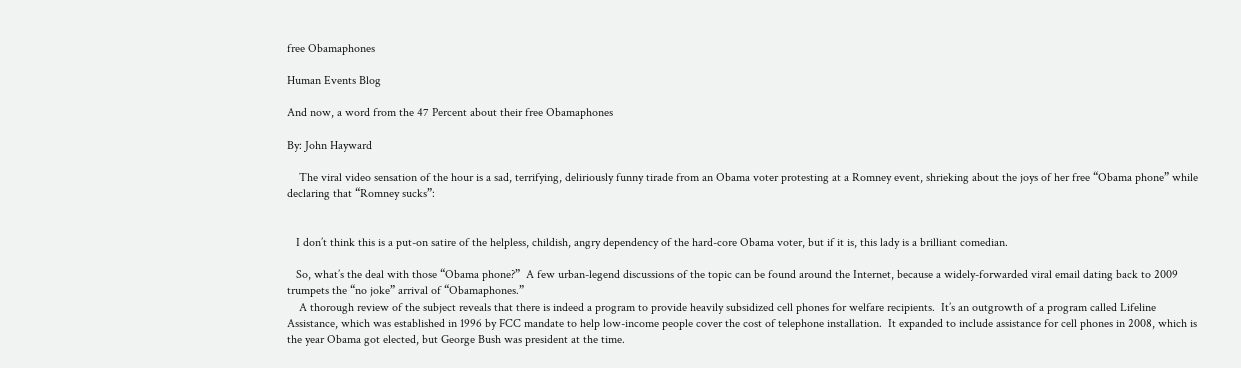free Obamaphones

Human Events Blog

And now, a word from the 47 Percent about their free Obamaphones

By: John Hayward

    The viral video sensation of the hour is a sad, terrifying, deliriously funny tirade from an Obama voter protesting at a Romney event, shrieking about the joys of her free “Obama phone” while declaring that “Romney sucks”:


   I don’t think this is a put-on satire of the helpless, childish, angry dependency of the hard-core Obama voter, but if it is, this lady is a brilliant comedian.

   So, what’s the deal with those “Obama phone?”  A few urban-legend discussions of the topic can be found around the Internet, because a widely-forwarded viral email dating back to 2009 trumpets the “no joke” arrival of “Obamaphones.”
    A thorough review of the subject reveals that there is indeed a program to provide heavily subsidized cell phones for welfare recipients.  It’s an outgrowth of a program called Lifeline Assistance, which was established in 1996 by FCC mandate to help low-income people cover the cost of telephone installation.  It expanded to include assistance for cell phones in 2008, which is the year Obama got elected, but George Bush was president at the time.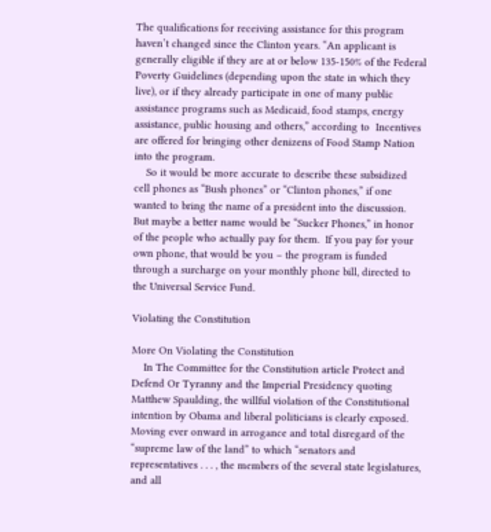The qualifications for receiving assistance for this program haven’t changed since the Clinton years. “An applicant is generally eligible if they are at or below 135-150% of the Federal Poverty Guidelines (depending upon the state in which they live), or if they already participate in one of many public assistance programs such as Medicaid, food stamps, energy assistance, public housing and others,” according to  Incentives are offered for bringing other denizens of Food Stamp Nation into the program.
    So it would be more accurate to describe these subsidized cell phones as “Bush phones” or “Clinton phones,” if one wanted to bring the name of a president into the discussion.  But maybe a better name would be “Sucker Phones,” in honor of the people who actually pay for them.  If you pay for your own phone, that would be you – the program is funded through a surcharge on your monthly phone bill, directed to the Universal Service Fund.

Violating the Constitution

More On Violating the Constitution
    In The Committee for the Constitution article Protect and Defend Or Tyranny and the Imperial Presidency quoting Matthew Spaulding, the willful violation of the Constitutional intention by Obama and liberal politicians is clearly exposed. Moving ever onward in arrogance and total disregard of the “supreme law of the land” to which “senators and representatives . . . , the members of the several state legislatures, and all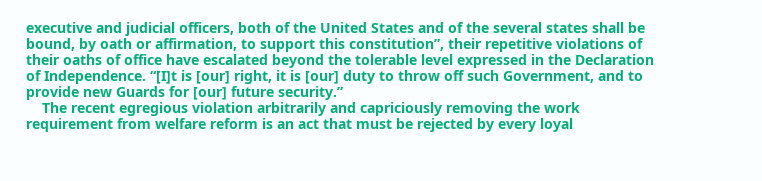executive and judicial officers, both of the United States and of the several states shall be bound, by oath or affirmation, to support this constitution”, their repetitive violations of their oaths of office have escalated beyond the tolerable level expressed in the Declaration of Independence. “[I]t is [our] right, it is [our] duty to throw off such Government, and to provide new Guards for [our] future security.”
    The recent egregious violation arbitrarily and capriciously removing the work requirement from welfare reform is an act that must be rejected by every loyal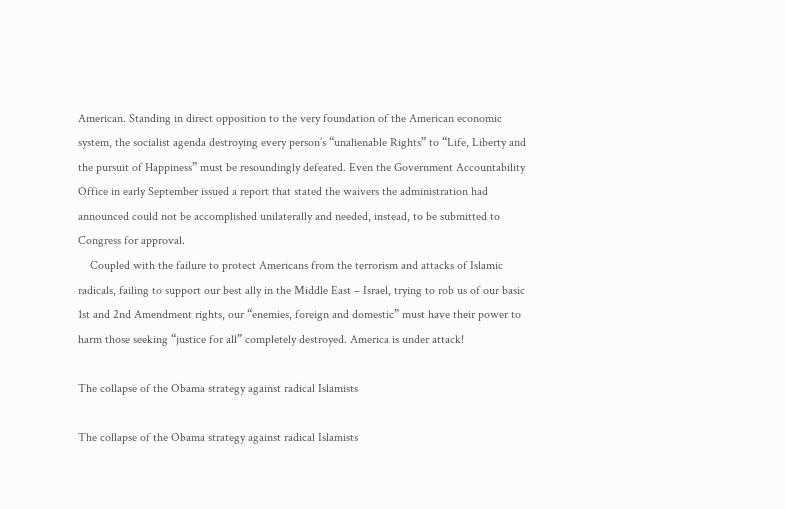American. Standing in direct opposition to the very foundation of the American economic system, the socialist agenda destroying every person’s “unalienable Rights” to “Life, Liberty and the pursuit of Happiness” must be resoundingly defeated. Even the Government Accountability Office in early September issued a report that stated the waivers the administration had announced could not be accomplished unilaterally and needed, instead, to be submitted to Congress for approval.
    Coupled with the failure to protect Americans from the terrorism and attacks of Islamic radicals, failing to support our best ally in the Middle East – Israel, trying to rob us of our basic 1st and 2nd Amendment rights, our “enemies, foreign and domestic” must have their power to harm those seeking “justice for all” completely destroyed. America is under attack!

The collapse of the Obama strategy against radical Islamists

The collapse of the Obama strategy against radical Islamists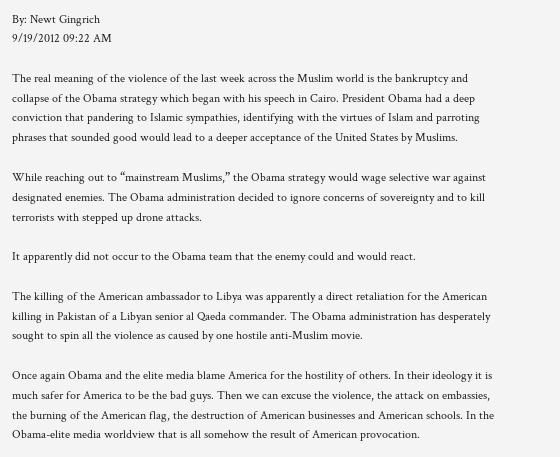By: Newt Gingrich
9/19/2012 09:22 AM

The real meaning of the violence of the last week across the Muslim world is the bankruptcy and collapse of the Obama strategy which began with his speech in Cairo. President Obama had a deep conviction that pandering to Islamic sympathies, identifying with the virtues of Islam and parroting phrases that sounded good would lead to a deeper acceptance of the United States by Muslims.

While reaching out to “mainstream Muslims,” the Obama strategy would wage selective war against designated enemies. The Obama administration decided to ignore concerns of sovereignty and to kill terrorists with stepped up drone attacks.

It apparently did not occur to the Obama team that the enemy could and would react.

The killing of the American ambassador to Libya was apparently a direct retaliation for the American killing in Pakistan of a Libyan senior al Qaeda commander. The Obama administration has desperately sought to spin all the violence as caused by one hostile anti-Muslim movie.

Once again Obama and the elite media blame America for the hostility of others. In their ideology it is much safer for America to be the bad guys. Then we can excuse the violence, the attack on embassies, the burning of the American flag, the destruction of American businesses and American schools. In the Obama-elite media worldview that is all somehow the result of American provocation.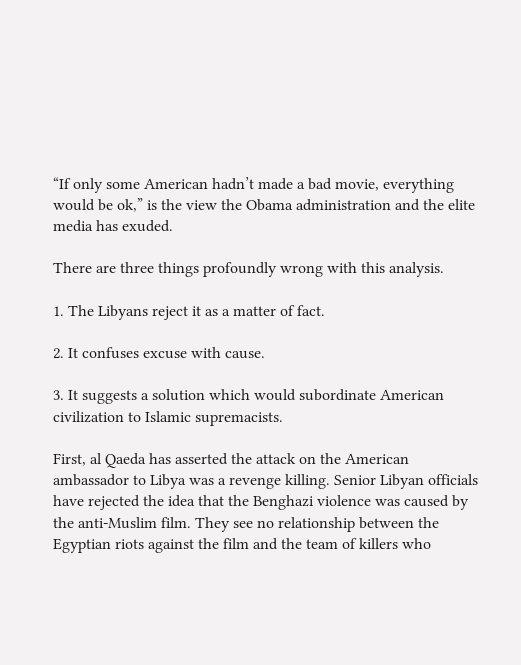“If only some American hadn’t made a bad movie, everything would be ok,” is the view the Obama administration and the elite media has exuded.

There are three things profoundly wrong with this analysis.

1. The Libyans reject it as a matter of fact.

2. It confuses excuse with cause.

3. It suggests a solution which would subordinate American civilization to Islamic supremacists.

First, al Qaeda has asserted the attack on the American ambassador to Libya was a revenge killing. Senior Libyan officials have rejected the idea that the Benghazi violence was caused by the anti-Muslim film. They see no relationship between the Egyptian riots against the film and the team of killers who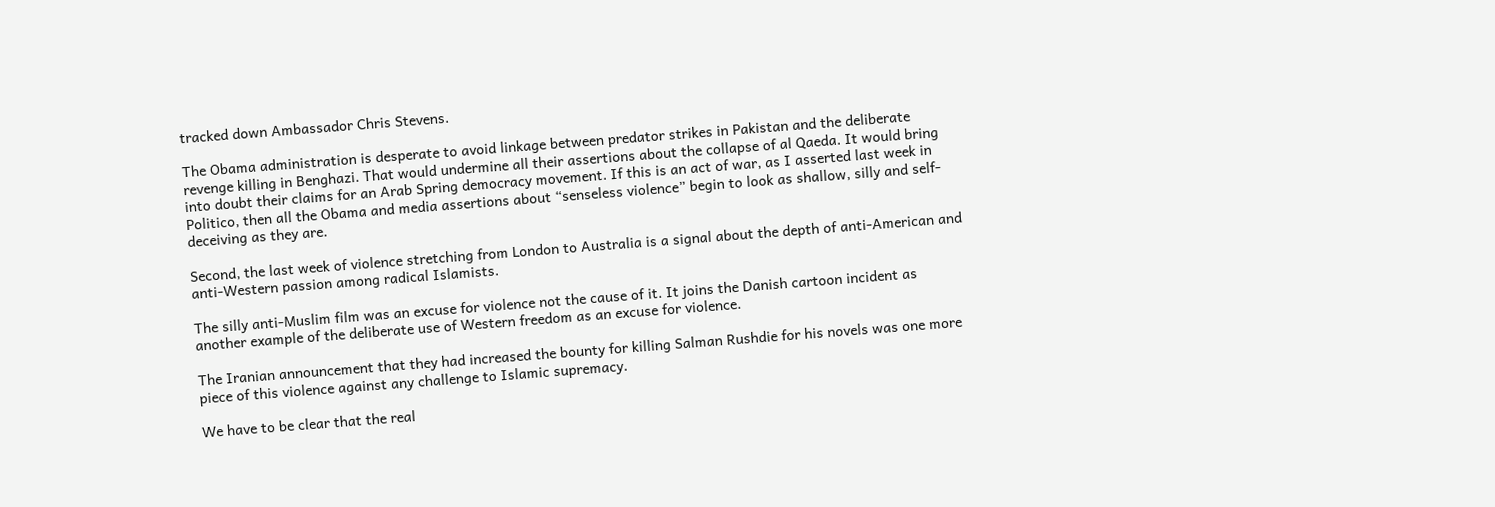tracked down Ambassador Chris Stevens.

The Obama administration is desperate to avoid linkage between predator strikes in Pakistan and the deliberate revenge killing in Benghazi. That would undermine all their assertions about the collapse of al Qaeda. It would bring into doubt their claims for an Arab Spring democracy movement. If this is an act of war, as I asserted last week in Politico, then all the Obama and media assertions about “senseless violence” begin to look as shallow, silly and self-deceiving as they are.

Second, the last week of violence stretching from London to Australia is a signal about the depth of anti-American and anti-Western passion among radical Islamists.

The silly anti-Muslim film was an excuse for violence not the cause of it. It joins the Danish cartoon incident as another example of the deliberate use of Western freedom as an excuse for violence.

The Iranian announcement that they had increased the bounty for killing Salman Rushdie for his novels was one more piece of this violence against any challenge to Islamic supremacy.

We have to be clear that the real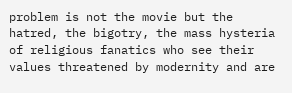problem is not the movie but the hatred, the bigotry, the mass hysteria of religious fanatics who see their values threatened by modernity and are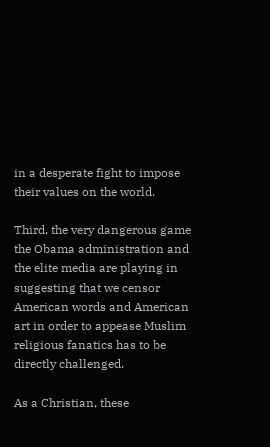in a desperate fight to impose their values on the world.

Third, the very dangerous game the Obama administration and the elite media are playing in suggesting that we censor American words and American art in order to appease Muslim religious fanatics has to be directly challenged.

As a Christian, these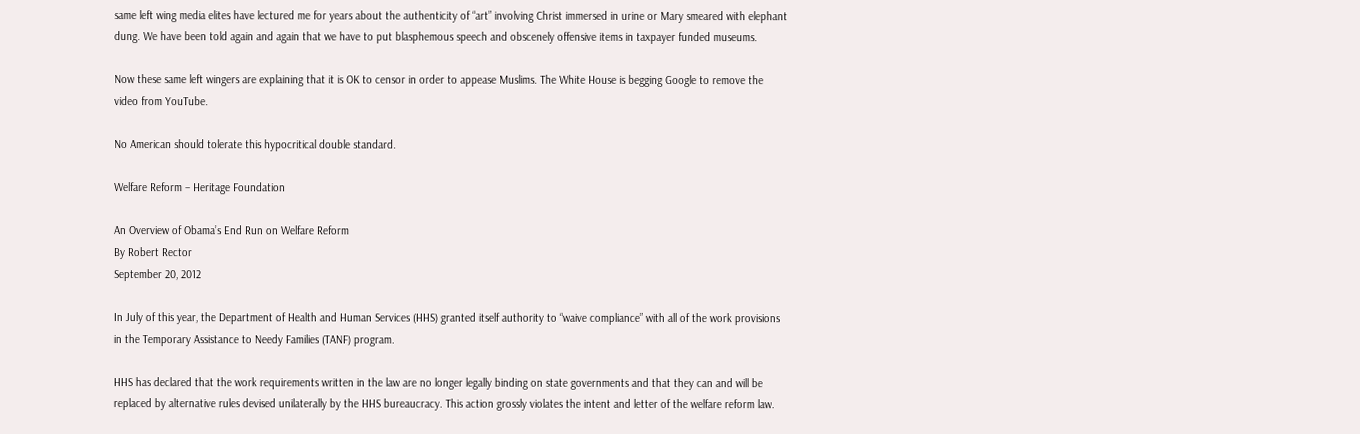same left wing media elites have lectured me for years about the authenticity of “art” involving Christ immersed in urine or Mary smeared with elephant dung. We have been told again and again that we have to put blasphemous speech and obscenely offensive items in taxpayer funded museums.

Now these same left wingers are explaining that it is OK to censor in order to appease Muslims. The White House is begging Google to remove the video from YouTube.

No American should tolerate this hypocritical double standard.

Welfare Reform – Heritage Foundation

An Overview of Obama’s End Run on Welfare Reform
By Robert Rector
September 20, 2012

In July of this year, the Department of Health and Human Services (HHS) granted itself authority to “waive compliance” with all of the work provisions in the Temporary Assistance to Needy Families (TANF) program.

HHS has declared that the work requirements written in the law are no longer legally binding on state governments and that they can and will be replaced by alternative rules devised unilaterally by the HHS bureaucracy. This action grossly violates the intent and letter of the welfare reform law.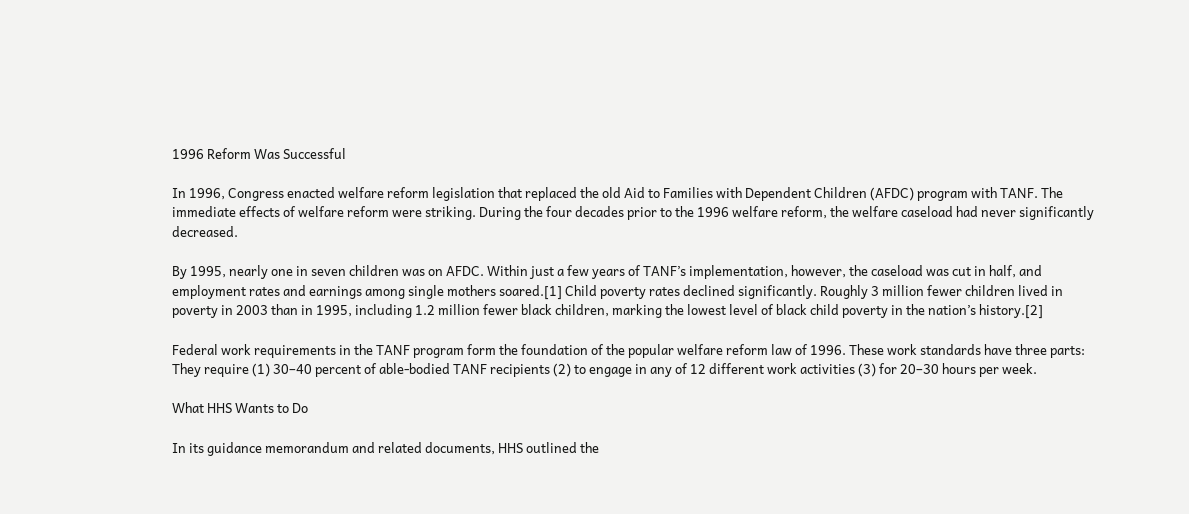1996 Reform Was Successful

In 1996, Congress enacted welfare reform legislation that replaced the old Aid to Families with Dependent Children (AFDC) program with TANF. The immediate effects of welfare reform were striking. During the four decades prior to the 1996 welfare reform, the welfare caseload had never significantly decreased.

By 1995, nearly one in seven children was on AFDC. Within just a few years of TANF’s implementation, however, the caseload was cut in half, and employment rates and earnings among single mothers soared.[1] Child poverty rates declined significantly. Roughly 3 million fewer children lived in poverty in 2003 than in 1995, including 1.2 million fewer black children, marking the lowest level of black child poverty in the nation’s history.[2]

Federal work requirements in the TANF program form the foundation of the popular welfare reform law of 1996. These work standards have three parts: They require (1) 30–40 percent of able-bodied TANF recipients (2) to engage in any of 12 different work activities (3) for 20–30 hours per week.

What HHS Wants to Do

In its guidance memorandum and related documents, HHS outlined the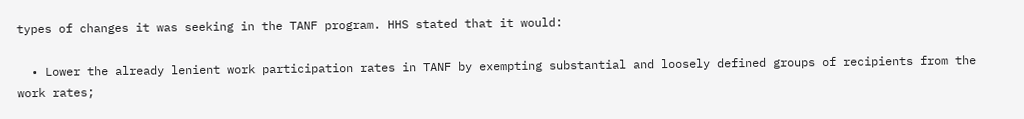types of changes it was seeking in the TANF program. HHS stated that it would:

  • Lower the already lenient work participation rates in TANF by exempting substantial and loosely defined groups of recipients from the work rates;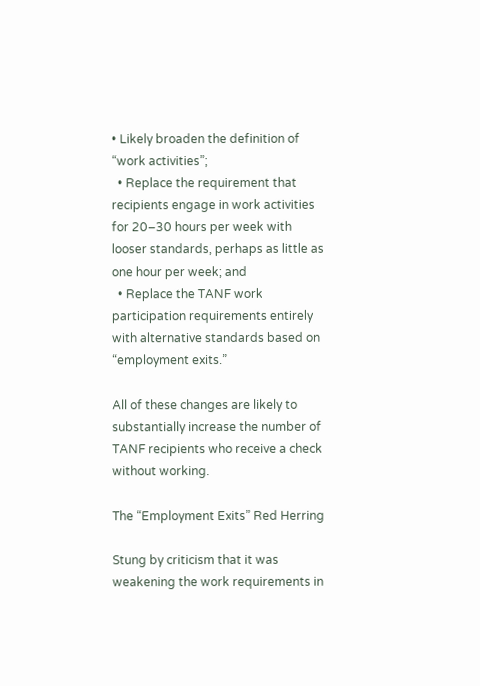• Likely broaden the definition of “work activities”;
  • Replace the requirement that recipients engage in work activities for 20–30 hours per week with looser standards, perhaps as little as one hour per week; and
  • Replace the TANF work participation requirements entirely with alternative standards based on “employment exits.”

All of these changes are likely to substantially increase the number of TANF recipients who receive a check without working.

The “Employment Exits” Red Herring

Stung by criticism that it was weakening the work requirements in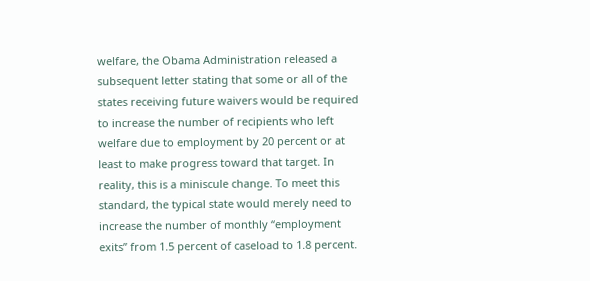welfare, the Obama Administration released a subsequent letter stating that some or all of the states receiving future waivers would be required to increase the number of recipients who left welfare due to employment by 20 percent or at least to make progress toward that target. In reality, this is a miniscule change. To meet this standard, the typical state would merely need to increase the number of monthly “employment exits” from 1.5 percent of caseload to 1.8 percent.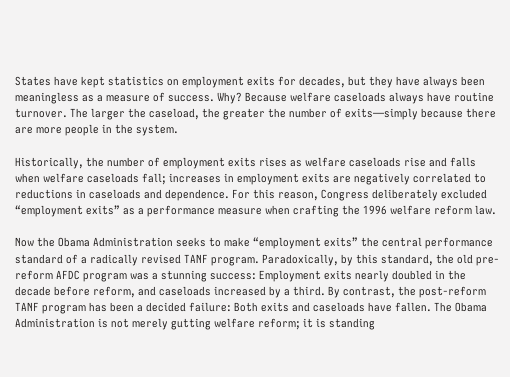States have kept statistics on employment exits for decades, but they have always been meaningless as a measure of success. Why? Because welfare caseloads always have routine turnover. The larger the caseload, the greater the number of exits—simply because there are more people in the system.

Historically, the number of employment exits rises as welfare caseloads rise and falls when welfare caseloads fall; increases in employment exits are negatively correlated to reductions in caseloads and dependence. For this reason, Congress deliberately excluded “employment exits” as a performance measure when crafting the 1996 welfare reform law.

Now the Obama Administration seeks to make “employment exits” the central performance standard of a radically revised TANF program. Paradoxically, by this standard, the old pre-reform AFDC program was a stunning success: Employment exits nearly doubled in the decade before reform, and caseloads increased by a third. By contrast, the post-reform TANF program has been a decided failure: Both exits and caseloads have fallen. The Obama Administration is not merely gutting welfare reform; it is standing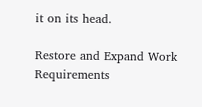it on its head.

Restore and Expand Work Requirements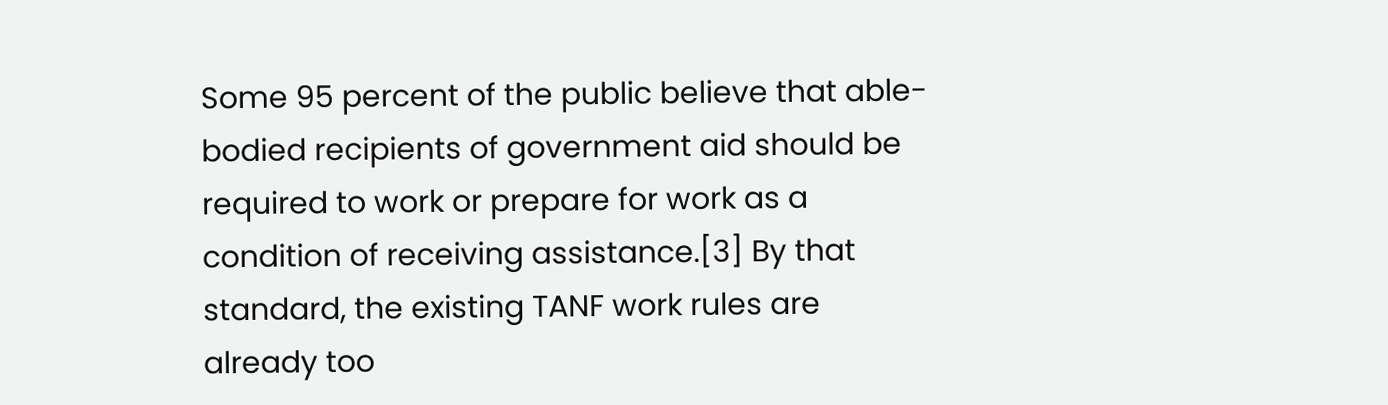Some 95 percent of the public believe that able-bodied recipients of government aid should be required to work or prepare for work as a condition of receiving assistance.[3] By that standard, the existing TANF work rules are already too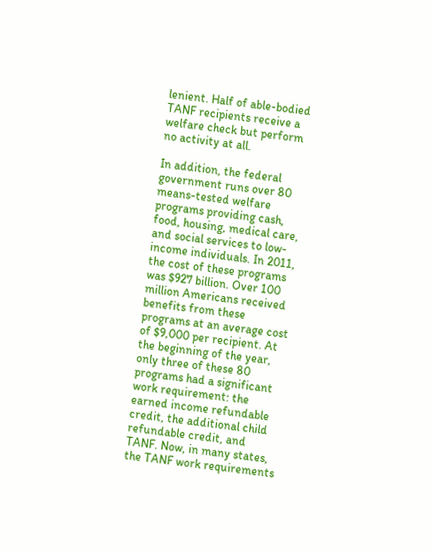lenient. Half of able-bodied TANF recipients receive a welfare check but perform no activity at all.

In addition, the federal government runs over 80 means-tested welfare programs providing cash, food, housing, medical care, and social services to low-income individuals. In 2011, the cost of these programs was $927 billion. Over 100 million Americans received benefits from these programs at an average cost of $9,000 per recipient. At the beginning of the year, only three of these 80 programs had a significant work requirement: the earned income refundable credit, the additional child refundable credit, and TANF. Now, in many states, the TANF work requirements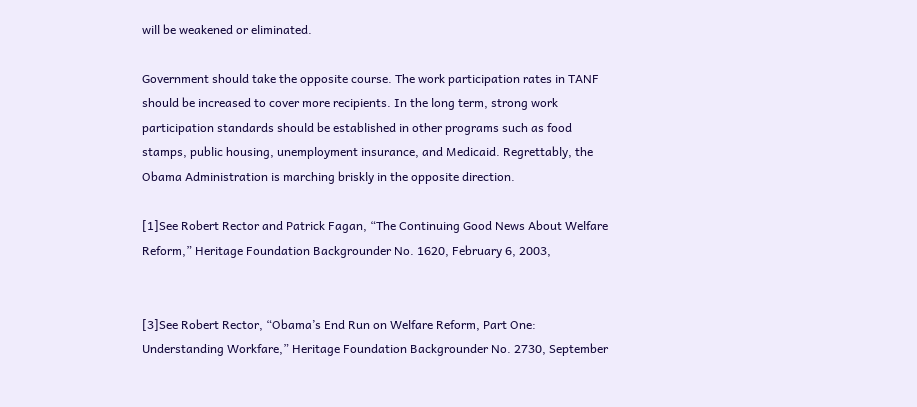will be weakened or eliminated.

Government should take the opposite course. The work participation rates in TANF should be increased to cover more recipients. In the long term, strong work participation standards should be established in other programs such as food stamps, public housing, unemployment insurance, and Medicaid. Regrettably, the Obama Administration is marching briskly in the opposite direction.

[1]See Robert Rector and Patrick Fagan, “The Continuing Good News About Welfare Reform,” Heritage Foundation Backgrounder No. 1620, February 6, 2003,


[3]See Robert Rector, “Obama’s End Run on Welfare Reform, Part One: Understanding Workfare,” Heritage Foundation Backgrounder No. 2730, September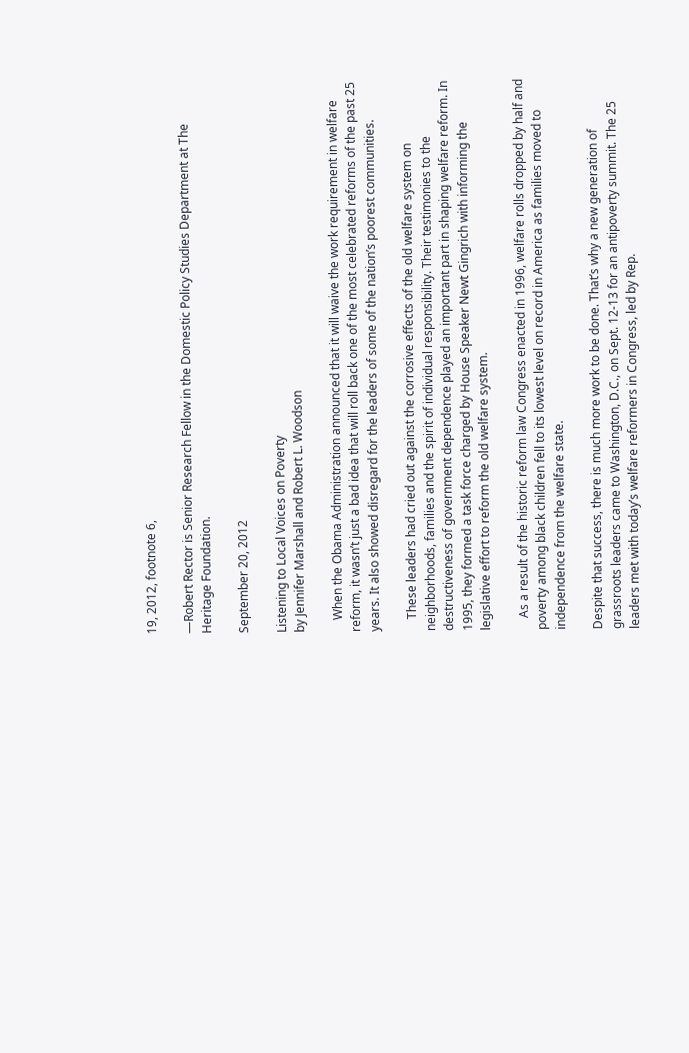19, 2012, footnote 6,

—Robert Rector is Senior Research Fellow in the Domestic Policy Studies Department at The Heritage Foundation.

September 20, 2012

Listening to Local Voices on Poverty
by Jennifer Marshall and Robert L. Woodson

    When the Obama Administration announced that it will waive the work requirement in welfare reform, it wasn’t just a bad idea that will roll back one of the most celebrated reforms of the past 25 years. It also showed disregard for the leaders of some of the nation’s poorest communities.

    These leaders had cried out against the corrosive effects of the old welfare system on neighborhoods, families and the spirit of individual responsibility. Their testimonies to the destructiveness of government dependence played an important part in shaping welfare reform. In 1995, they formed a task force charged by House Speaker Newt Gingrich with informing the legislative effort to reform the old welfare system.

    As a result of the historic reform law Congress enacted in 1996, welfare rolls dropped by half and poverty among black children fell to its lowest level on record in America as families moved to independence from the welfare state.

Despite that success, there is much more work to be done. That’s why a new generation of grassroots leaders came to Washington, D.C., on Sept. 12-13 for an antipoverty summit. The 25 leaders met with today’s welfare reformers in Congress, led by Rep.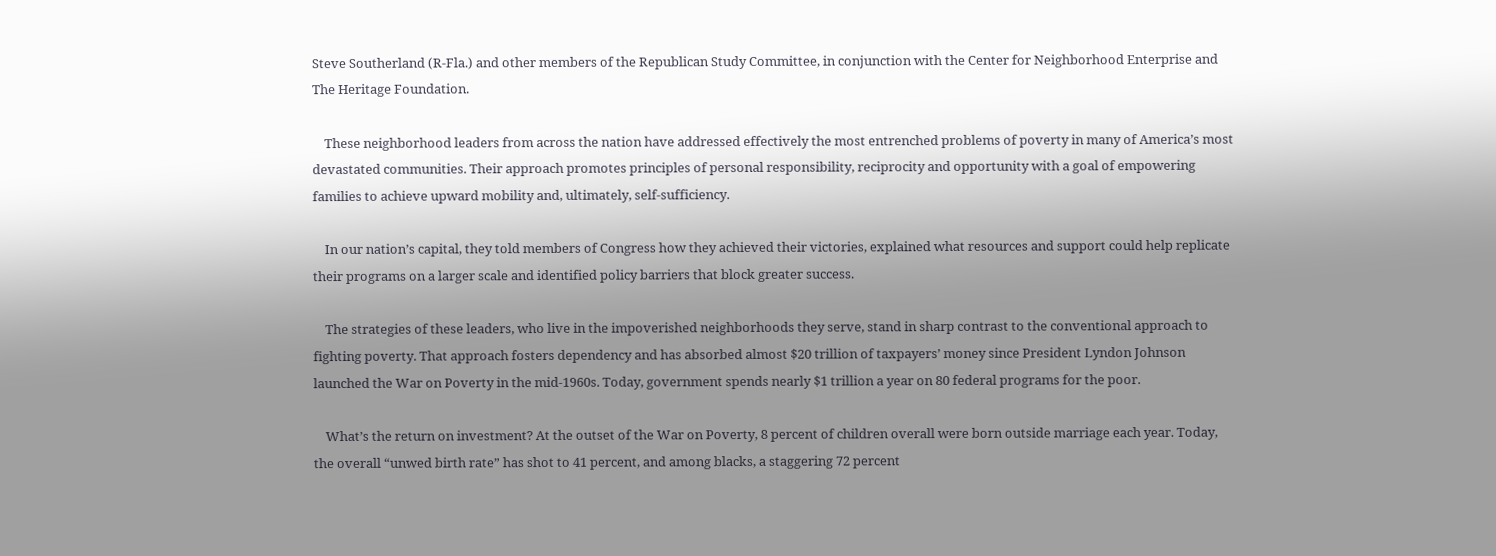Steve Southerland (R-Fla.) and other members of the Republican Study Committee, in conjunction with the Center for Neighborhood Enterprise and The Heritage Foundation.

    These neighborhood leaders from across the nation have addressed effectively the most entrenched problems of poverty in many of America’s most devastated communities. Their approach promotes principles of personal responsibility, reciprocity and opportunity with a goal of empowering families to achieve upward mobility and, ultimately, self-sufficiency.

    In our nation’s capital, they told members of Congress how they achieved their victories, explained what resources and support could help replicate their programs on a larger scale and identified policy barriers that block greater success.

    The strategies of these leaders, who live in the impoverished neighborhoods they serve, stand in sharp contrast to the conventional approach to fighting poverty. That approach fosters dependency and has absorbed almost $20 trillion of taxpayers’ money since President Lyndon Johnson launched the War on Poverty in the mid-1960s. Today, government spends nearly $1 trillion a year on 80 federal programs for the poor.

    What’s the return on investment? At the outset of the War on Poverty, 8 percent of children overall were born outside marriage each year. Today, the overall “unwed birth rate” has shot to 41 percent, and among blacks, a staggering 72 percent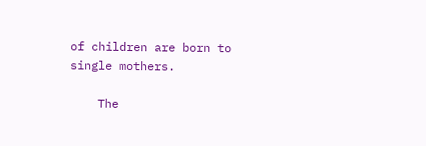of children are born to single mothers.

    The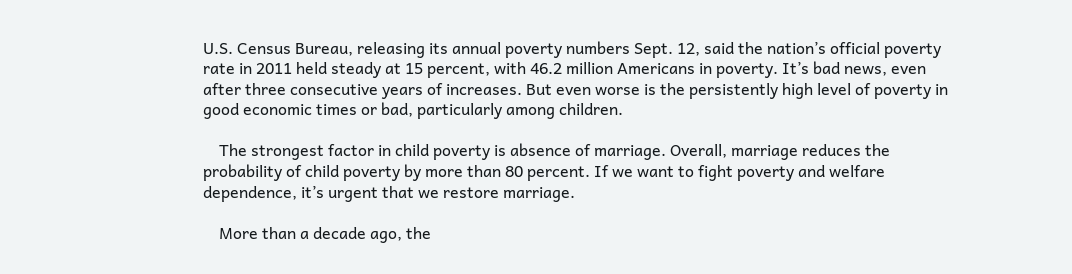U.S. Census Bureau, releasing its annual poverty numbers Sept. 12, said the nation’s official poverty rate in 2011 held steady at 15 percent, with 46.2 million Americans in poverty. It’s bad news, even after three consecutive years of increases. But even worse is the persistently high level of poverty in good economic times or bad, particularly among children.

    The strongest factor in child poverty is absence of marriage. Overall, marriage reduces the probability of child poverty by more than 80 percent. If we want to fight poverty and welfare dependence, it’s urgent that we restore marriage.

    More than a decade ago, the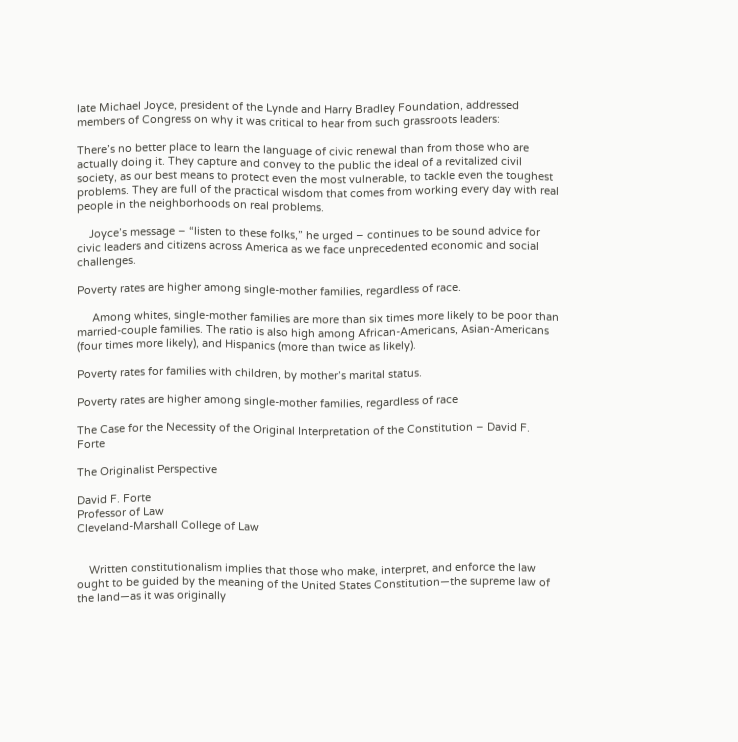late Michael Joyce, president of the Lynde and Harry Bradley Foundation, addressed members of Congress on why it was critical to hear from such grassroots leaders:

There’s no better place to learn the language of civic renewal than from those who are actually doing it. They capture and convey to the public the ideal of a revitalized civil society, as our best means to protect even the most vulnerable, to tackle even the toughest problems. They are full of the practical wisdom that comes from working every day with real people in the neighborhoods on real problems.

    Joyce’s message – “listen to these folks,” he urged – continues to be sound advice for civic leaders and citizens across America as we face unprecedented economic and social challenges.

Poverty rates are higher among single-mother families, regardless of race.

     Among whites, single-mother families are more than six times more likely to be poor than married-couple families. The ratio is also high among African-Americans, Asian-Americans (four times more likely), and Hispanics (more than twice as likely).

Poverty rates for families with children, by mother’s marital status.

Poverty rates are higher among single-mother families, regardless of race

The Case for the Necessity of the Original Interpretation of the Constitution – David F. Forte

The Originalist Perspective

David F. Forte
Professor of Law
Cleveland-Marshall College of Law


    Written constitutionalism implies that those who make, interpret, and enforce the law ought to be guided by the meaning of the United States Constitution—the supreme law of the land—as it was originally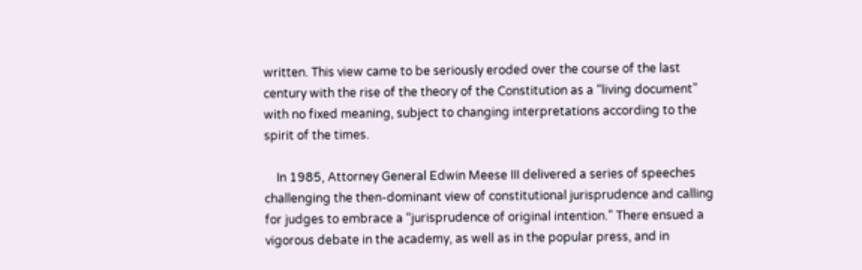written. This view came to be seriously eroded over the course of the last century with the rise of the theory of the Constitution as a “living document” with no fixed meaning, subject to changing interpretations according to the spirit of the times.

    In 1985, Attorney General Edwin Meese III delivered a series of speeches challenging the then-dominant view of constitutional jurisprudence and calling for judges to embrace a “jurisprudence of original intention.” There ensued a vigorous debate in the academy, as well as in the popular press, and in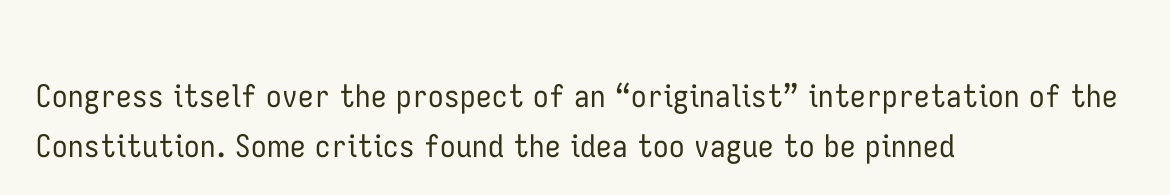Congress itself over the prospect of an “originalist” interpretation of the Constitution. Some critics found the idea too vague to be pinned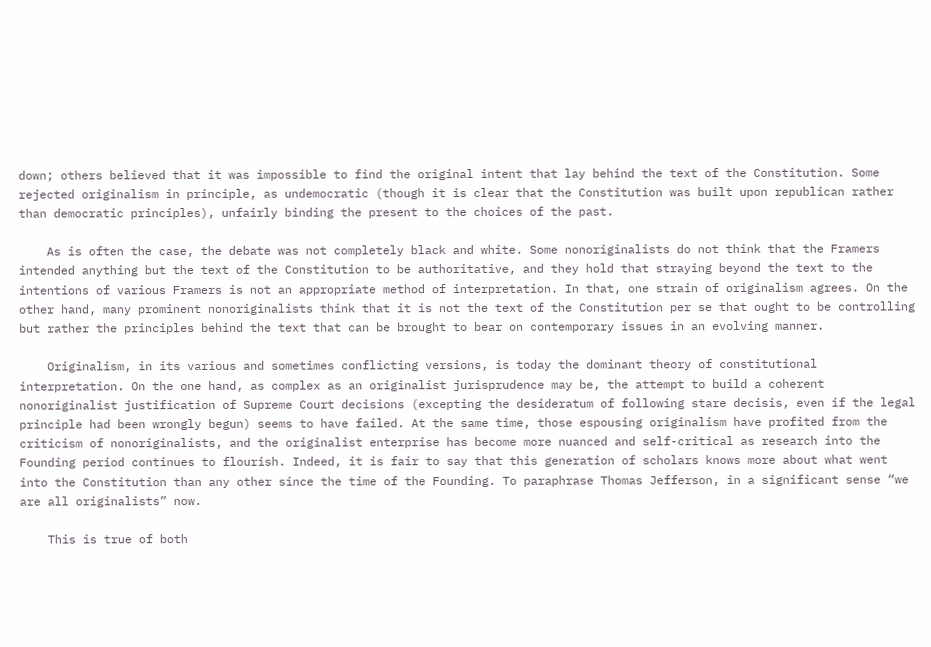down; others believed that it was impossible to find the original intent that lay behind the text of the Constitution. Some rejected originalism in principle, as undemocratic (though it is clear that the Constitution was built upon republican rather than democratic principles), unfairly binding the present to the choices of the past.

    As is often the case, the debate was not completely black and white. Some nonoriginalists do not think that the Framers intended anything but the text of the Constitution to be authoritative, and they hold that straying beyond the text to the intentions of various Framers is not an appropriate method of interpretation. In that, one strain of originalism agrees. On the other hand, many prominent nonoriginalists think that it is not the text of the Constitution per se that ought to be controlling but rather the principles behind the text that can be brought to bear on contemporary issues in an evolving manner.

    Originalism, in its various and sometimes conflicting versions, is today the dominant theory of constitutional interpretation. On the one hand, as complex as an originalist jurisprudence may be, the attempt to build a coherent nonoriginalist justification of Supreme Court decisions (excepting the desideratum of following stare decisis, even if the legal principle had been wrongly begun) seems to have failed. At the same time, those espousing originalism have profited from the criticism of nonoriginalists, and the originalist enterprise has become more nuanced and self-critical as research into the Founding period continues to flourish. Indeed, it is fair to say that this generation of scholars knows more about what went into the Constitution than any other since the time of the Founding. To paraphrase Thomas Jefferson, in a significant sense “we are all originalists” now.

    This is true of both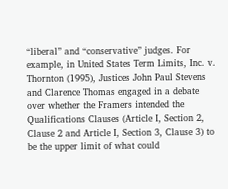“liberal” and “conservative” judges. For example, in United States Term Limits, Inc. v. Thornton (1995), Justices John Paul Stevens and Clarence Thomas engaged in a debate over whether the Framers intended the Qualifications Clauses (Article I, Section 2, Clause 2 and Article I, Section 3, Clause 3) to be the upper limit of what could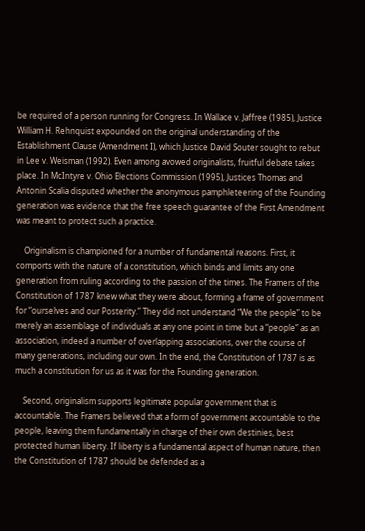be required of a person running for Congress. In Wallace v. Jaffree (1985), Justice William H. Rehnquist expounded on the original understanding of the Establishment Clause (Amendment I), which Justice David Souter sought to rebut in Lee v. Weisman (1992). Even among avowed originalists, fruitful debate takes place. In McIntyre v. Ohio Elections Commission (1995), Justices Thomas and Antonin Scalia disputed whether the anonymous pamphleteering of the Founding generation was evidence that the free speech guarantee of the First Amendment was meant to protect such a practice.

    Originalism is championed for a number of fundamental reasons. First, it comports with the nature of a constitution, which binds and limits any one generation from ruling according to the passion of the times. The Framers of the Constitution of 1787 knew what they were about, forming a frame of government for “ourselves and our Posterity.” They did not understand “We the people” to be merely an assemblage of individuals at any one point in time but a “people” as an association, indeed a number of overlapping associations, over the course of many generations, including our own. In the end, the Constitution of 1787 is as much a constitution for us as it was for the Founding generation.

    Second, originalism supports legitimate popular government that is accountable. The Framers believed that a form of government accountable to the people, leaving them fundamentally in charge of their own destinies, best protected human liberty. If liberty is a fundamental aspect of human nature, then the Constitution of 1787 should be defended as a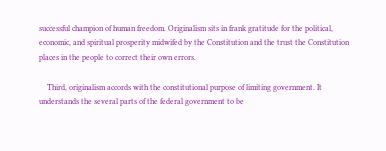successful champion of human freedom. Originalism sits in frank gratitude for the political, economic, and spiritual prosperity midwifed by the Constitution and the trust the Constitution places in the people to correct their own errors.

    Third, originalism accords with the constitutional purpose of limiting government. It understands the several parts of the federal government to be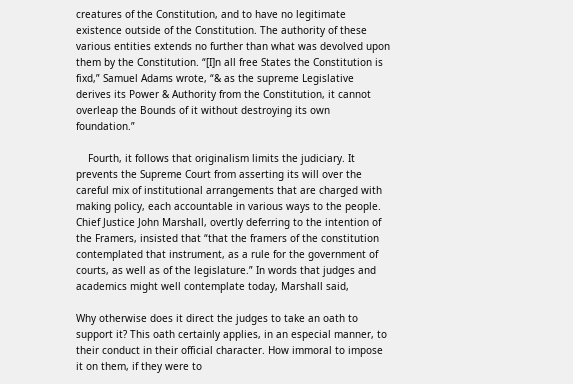creatures of the Constitution, and to have no legitimate existence outside of the Constitution. The authority of these various entities extends no further than what was devolved upon them by the Constitution. “[I]n all free States the Constitution is fixd,” Samuel Adams wrote, “& as the supreme Legislative derives its Power & Authority from the Constitution, it cannot overleap the Bounds of it without destroying its own foundation.”

    Fourth, it follows that originalism limits the judiciary. It prevents the Supreme Court from asserting its will over the careful mix of institutional arrangements that are charged with making policy, each accountable in various ways to the people. Chief Justice John Marshall, overtly deferring to the intention of the Framers, insisted that “that the framers of the constitution contemplated that instrument, as a rule for the government of courts, as well as of the legislature.” In words that judges and academics might well contemplate today, Marshall said,

Why otherwise does it direct the judges to take an oath to support it? This oath certainly applies, in an especial manner, to their conduct in their official character. How immoral to impose it on them, if they were to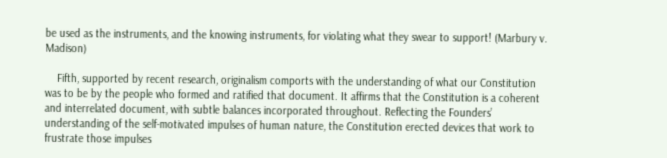be used as the instruments, and the knowing instruments, for violating what they swear to support! (Marbury v. Madison)

    Fifth, supported by recent research, originalism comports with the understanding of what our Constitution was to be by the people who formed and ratified that document. It affirms that the Constitution is a coherent and interrelated document, with subtle balances incorporated throughout. Reflecting the Founders’ understanding of the self-motivated impulses of human nature, the Constitution erected devices that work to frustrate those impulses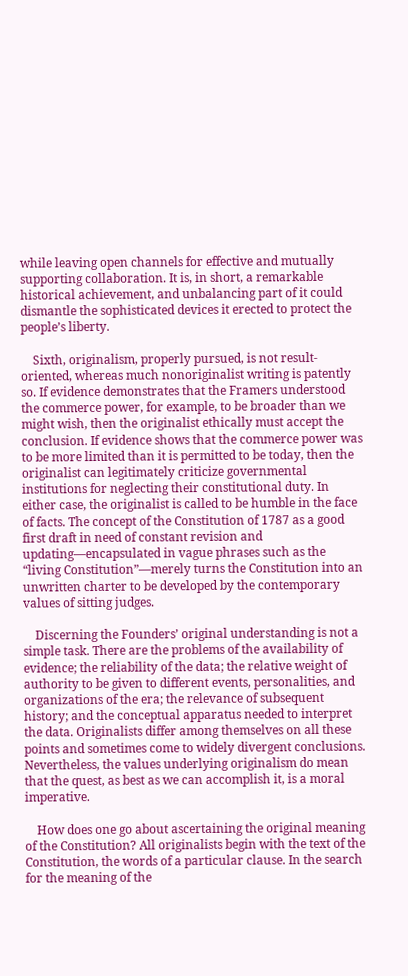while leaving open channels for effective and mutually supporting collaboration. It is, in short, a remarkable historical achievement, and unbalancing part of it could dismantle the sophisticated devices it erected to protect the people’s liberty.

    Sixth, originalism, properly pursued, is not result-oriented, whereas much nonoriginalist writing is patently so. If evidence demonstrates that the Framers understood the commerce power, for example, to be broader than we might wish, then the originalist ethically must accept the conclusion. If evidence shows that the commerce power was to be more limited than it is permitted to be today, then the originalist can legitimately criticize governmental institutions for neglecting their constitutional duty. In either case, the originalist is called to be humble in the face of facts. The concept of the Constitution of 1787 as a good first draft in need of constant revision and updating—encapsulated in vague phrases such as the “living Constitution”—merely turns the Constitution into an unwritten charter to be developed by the contemporary values of sitting judges.

    Discerning the Founders’ original understanding is not a simple task. There are the problems of the availability of evidence; the reliability of the data; the relative weight of authority to be given to different events, personalities, and organizations of the era; the relevance of subsequent history; and the conceptual apparatus needed to interpret the data. Originalists differ among themselves on all these points and sometimes come to widely divergent conclusions. Nevertheless, the values underlying originalism do mean that the quest, as best as we can accomplish it, is a moral imperative.

    How does one go about ascertaining the original meaning of the Constitution? All originalists begin with the text of the Constitution, the words of a particular clause. In the search for the meaning of the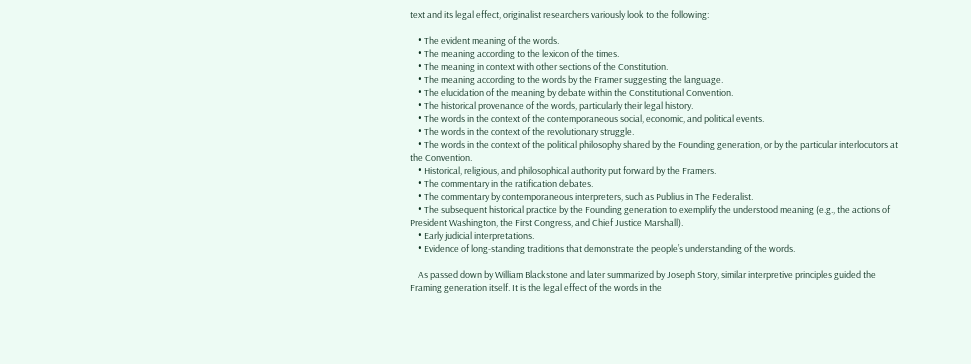text and its legal effect, originalist researchers variously look to the following:

    • The evident meaning of the words.
    • The meaning according to the lexicon of the times.
    • The meaning in context with other sections of the Constitution.
    • The meaning according to the words by the Framer suggesting the language.
    • The elucidation of the meaning by debate within the Constitutional Convention.
    • The historical provenance of the words, particularly their legal history.
    • The words in the context of the contemporaneous social, economic, and political events.
    • The words in the context of the revolutionary struggle.
    • The words in the context of the political philosophy shared by the Founding generation, or by the particular interlocutors at the Convention.
    • Historical, religious, and philosophical authority put forward by the Framers.
    • The commentary in the ratification debates.
    • The commentary by contemporaneous interpreters, such as Publius in The Federalist.
    • The subsequent historical practice by the Founding generation to exemplify the understood meaning (e.g., the actions of President Washington, the First Congress, and Chief Justice Marshall).
    • Early judicial interpretations.
    • Evidence of long-standing traditions that demonstrate the people’s understanding of the words.

    As passed down by William Blackstone and later summarized by Joseph Story, similar interpretive principles guided the Framing generation itself. It is the legal effect of the words in the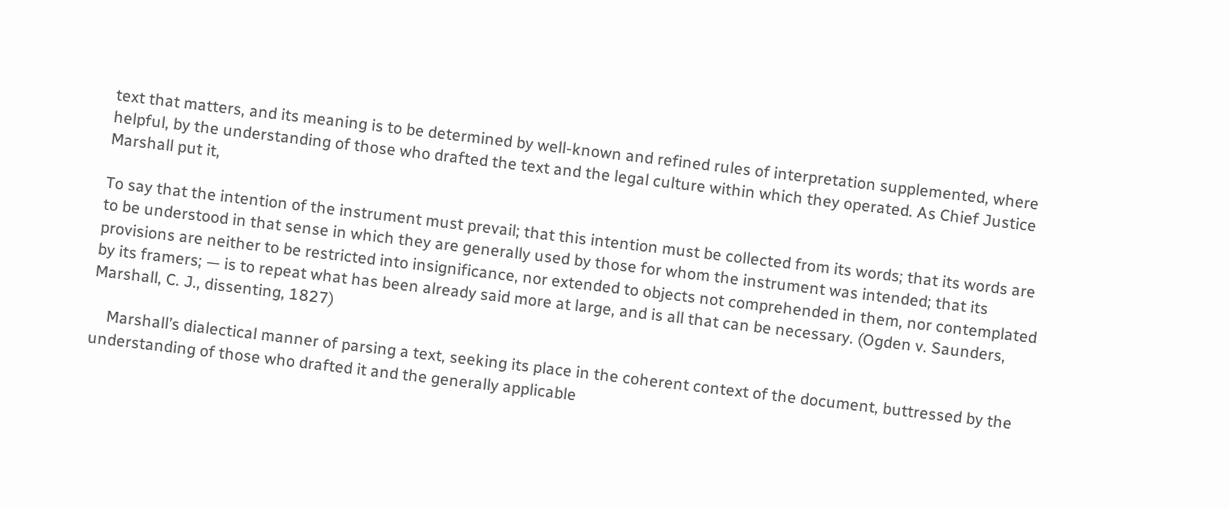text that matters, and its meaning is to be determined by well-known and refined rules of interpretation supplemented, where helpful, by the understanding of those who drafted the text and the legal culture within which they operated. As Chief Justice Marshall put it,

To say that the intention of the instrument must prevail; that this intention must be collected from its words; that its words are to be understood in that sense in which they are generally used by those for whom the instrument was intended; that its provisions are neither to be restricted into insignificance, nor extended to objects not comprehended in them, nor contemplated by its framers; — is to repeat what has been already said more at large, and is all that can be necessary. (Ogden v. Saunders, Marshall, C. J., dissenting, 1827)

    Marshall’s dialectical manner of parsing a text, seeking its place in the coherent context of the document, buttressed by the understanding of those who drafted it and the generally applicable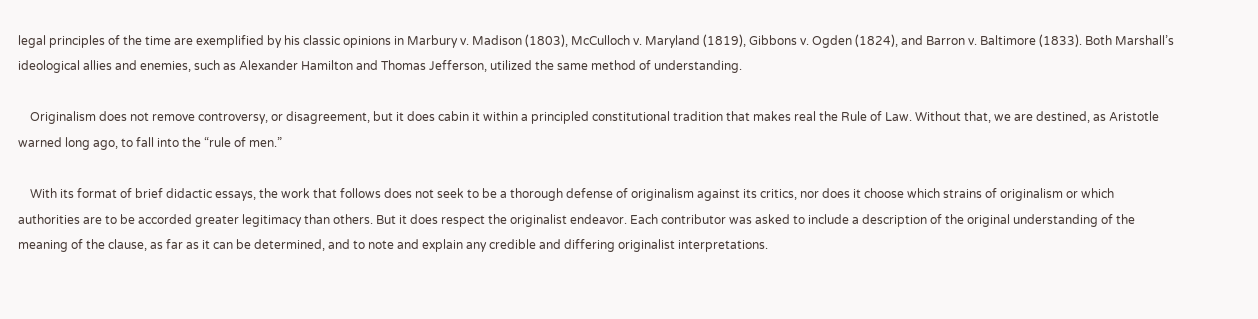legal principles of the time are exemplified by his classic opinions in Marbury v. Madison (1803), McCulloch v. Maryland (1819), Gibbons v. Ogden (1824), and Barron v. Baltimore (1833). Both Marshall’s ideological allies and enemies, such as Alexander Hamilton and Thomas Jefferson, utilized the same method of understanding.

    Originalism does not remove controversy, or disagreement, but it does cabin it within a principled constitutional tradition that makes real the Rule of Law. Without that, we are destined, as Aristotle warned long ago, to fall into the “rule of men.”

    With its format of brief didactic essays, the work that follows does not seek to be a thorough defense of originalism against its critics, nor does it choose which strains of originalism or which authorities are to be accorded greater legitimacy than others. But it does respect the originalist endeavor. Each contributor was asked to include a description of the original understanding of the meaning of the clause, as far as it can be determined, and to note and explain any credible and differing originalist interpretations.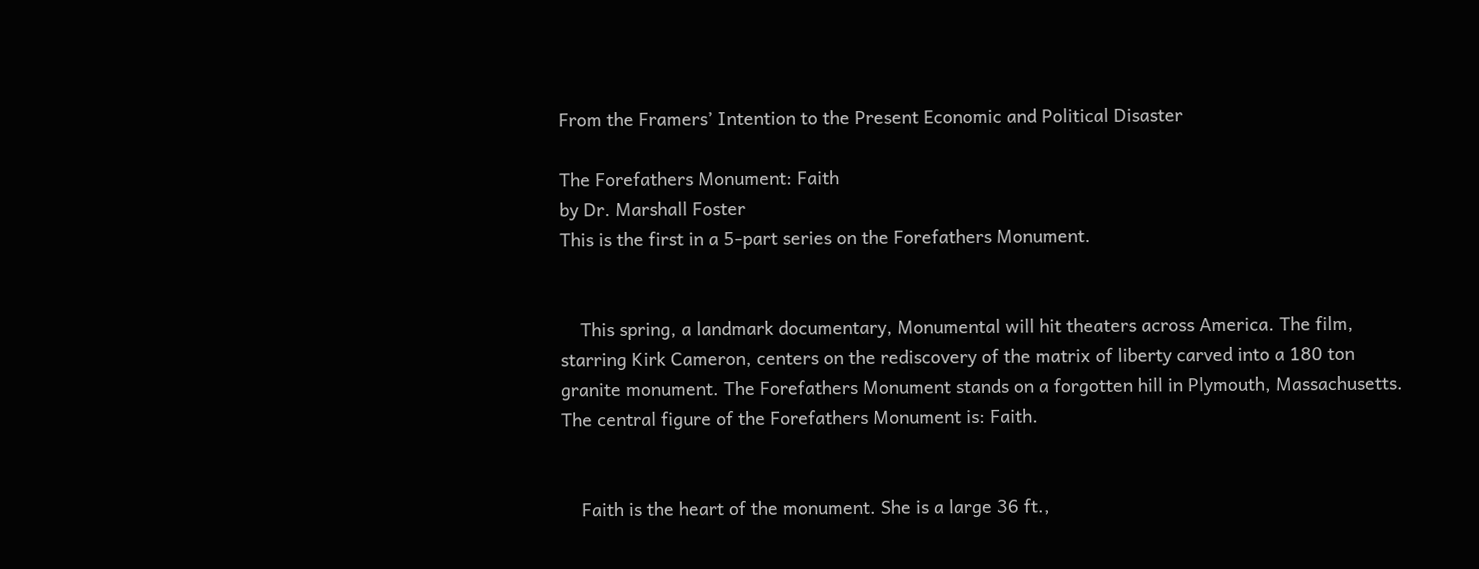From the Framers’ Intention to the Present Economic and Political Disaster

The Forefathers Monument: Faith
by Dr. Marshall Foster
This is the first in a 5-part series on the Forefathers Monument.


    This spring, a landmark documentary, Monumental will hit theaters across America. The film, starring Kirk Cameron, centers on the rediscovery of the matrix of liberty carved into a 180 ton granite monument. The Forefathers Monument stands on a forgotten hill in Plymouth, Massachusetts. The central figure of the Forefathers Monument is: Faith.


    Faith is the heart of the monument. She is a large 36 ft.,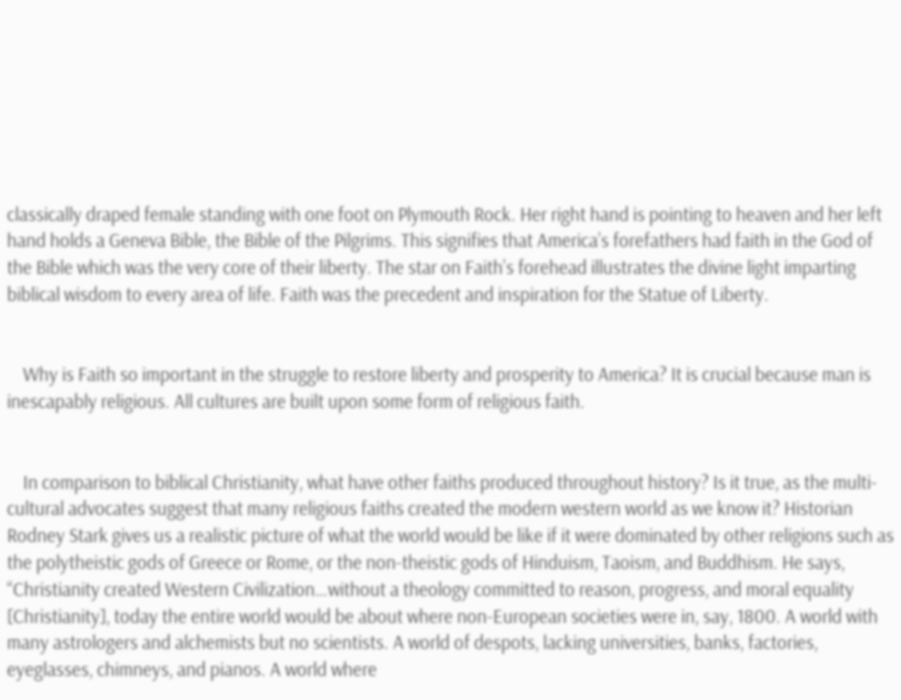classically draped female standing with one foot on Plymouth Rock. Her right hand is pointing to heaven and her left hand holds a Geneva Bible, the Bible of the Pilgrims. This signifies that America’s forefathers had faith in the God of the Bible which was the very core of their liberty. The star on Faith’s forehead illustrates the divine light imparting biblical wisdom to every area of life. Faith was the precedent and inspiration for the Statue of Liberty.


    Why is Faith so important in the struggle to restore liberty and prosperity to America? It is crucial because man is inescapably religious. All cultures are built upon some form of religious faith.


    In comparison to biblical Christianity, what have other faiths produced throughout history? Is it true, as the multi-cultural advocates suggest that many religious faiths created the modern western world as we know it? Historian Rodney Stark gives us a realistic picture of what the world would be like if it were dominated by other religions such as the polytheistic gods of Greece or Rome, or the non-theistic gods of Hinduism, Taoism, and Buddhism. He says, “Christianity created Western Civilization…without a theology committed to reason, progress, and moral equality [Christianity], today the entire world would be about where non-European societies were in, say, 1800. A world with many astrologers and alchemists but no scientists. A world of despots, lacking universities, banks, factories, eyeglasses, chimneys, and pianos. A world where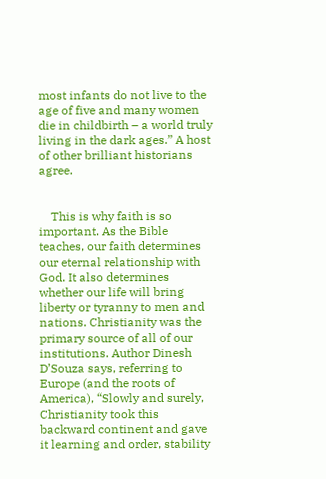most infants do not live to the age of five and many women die in childbirth – a world truly living in the dark ages.” A host of other brilliant historians agree.


    This is why faith is so important. As the Bible teaches, our faith determines our eternal relationship with God. It also determines whether our life will bring liberty or tyranny to men and nations. Christianity was the primary source of all of our institutions. Author Dinesh D’Souza says, referring to Europe (and the roots of America), “Slowly and surely, Christianity took this backward continent and gave it learning and order, stability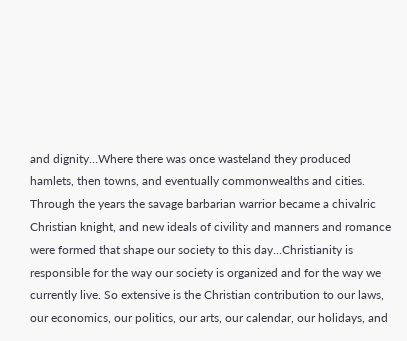and dignity…Where there was once wasteland they produced hamlets, then towns, and eventually commonwealths and cities. Through the years the savage barbarian warrior became a chivalric Christian knight, and new ideals of civility and manners and romance were formed that shape our society to this day…Christianity is responsible for the way our society is organized and for the way we currently live. So extensive is the Christian contribution to our laws, our economics, our politics, our arts, our calendar, our holidays, and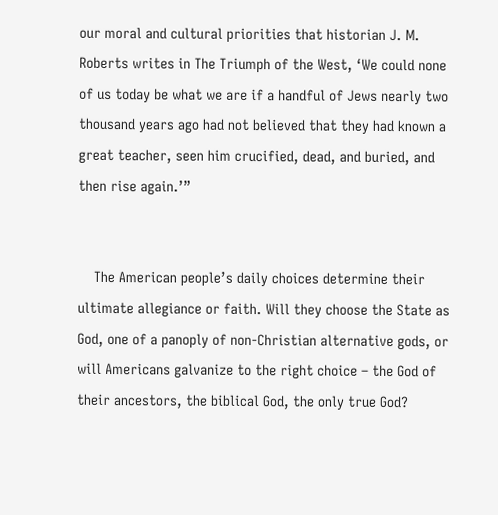our moral and cultural priorities that historian J. M. Roberts writes in The Triumph of the West, ‘We could none of us today be what we are if a handful of Jews nearly two thousand years ago had not believed that they had known a great teacher, seen him crucified, dead, and buried, and then rise again.’”


    The American people’s daily choices determine their ultimate allegiance or faith. Will they choose the State as God, one of a panoply of non-Christian alternative gods, or will Americans galvanize to the right choice – the God of their ancestors, the biblical God, the only true God?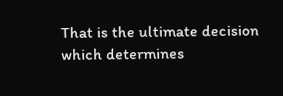That is the ultimate decision which determines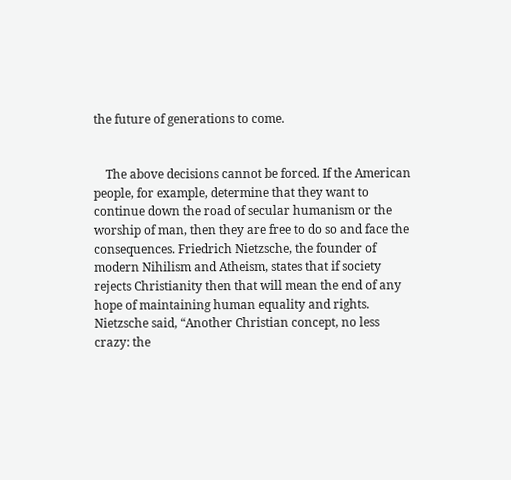the future of generations to come.


    The above decisions cannot be forced. If the American people, for example, determine that they want to continue down the road of secular humanism or the worship of man, then they are free to do so and face the consequences. Friedrich Nietzsche, the founder of modern Nihilism and Atheism, states that if society rejects Christianity then that will mean the end of any hope of maintaining human equality and rights. Nietzsche said, “Another Christian concept, no less crazy: the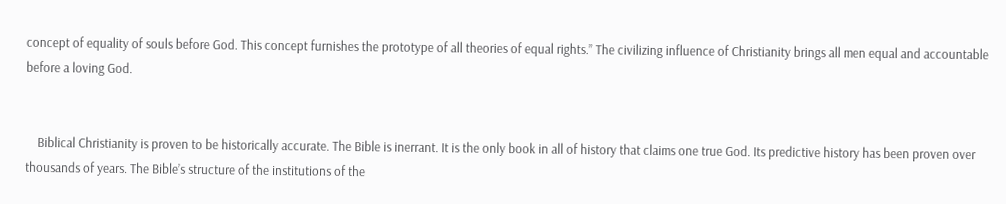concept of equality of souls before God. This concept furnishes the prototype of all theories of equal rights.” The civilizing influence of Christianity brings all men equal and accountable before a loving God.


    Biblical Christianity is proven to be historically accurate. The Bible is inerrant. It is the only book in all of history that claims one true God. Its predictive history has been proven over thousands of years. The Bible’s structure of the institutions of the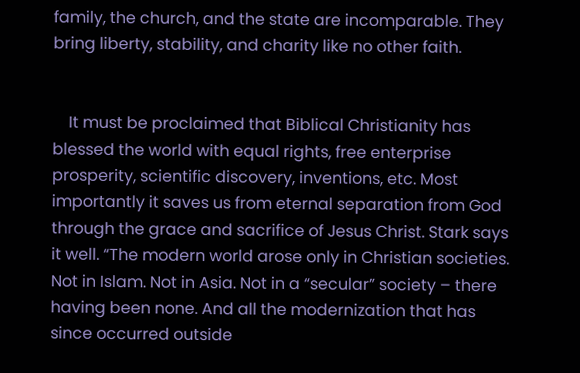family, the church, and the state are incomparable. They bring liberty, stability, and charity like no other faith.


    It must be proclaimed that Biblical Christianity has blessed the world with equal rights, free enterprise prosperity, scientific discovery, inventions, etc. Most importantly it saves us from eternal separation from God through the grace and sacrifice of Jesus Christ. Stark says it well. “The modern world arose only in Christian societies. Not in Islam. Not in Asia. Not in a “secular” society – there having been none. And all the modernization that has since occurred outside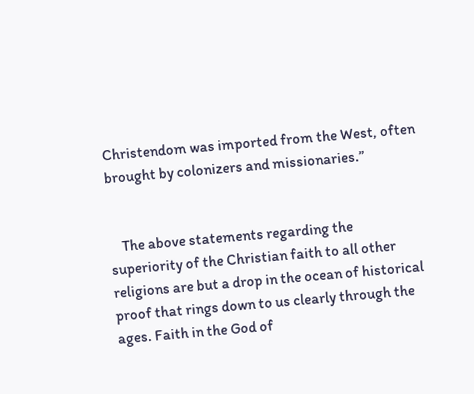Christendom was imported from the West, often brought by colonizers and missionaries.”


    The above statements regarding the superiority of the Christian faith to all other religions are but a drop in the ocean of historical proof that rings down to us clearly through the ages. Faith in the God of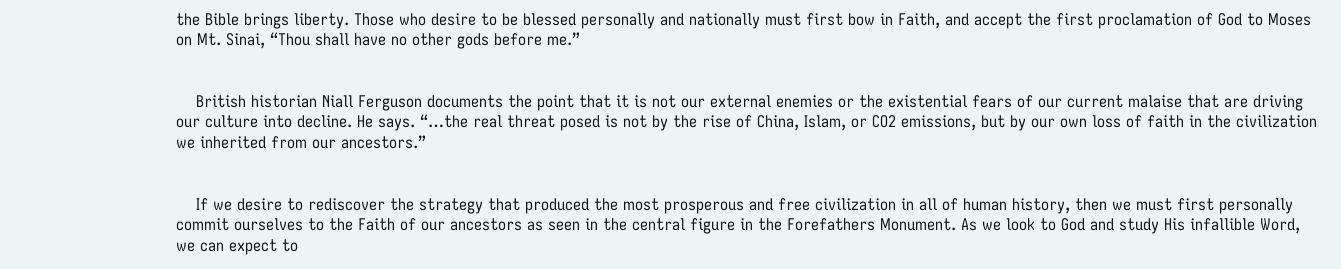the Bible brings liberty. Those who desire to be blessed personally and nationally must first bow in Faith, and accept the first proclamation of God to Moses on Mt. Sinai, “Thou shall have no other gods before me.”


    British historian Niall Ferguson documents the point that it is not our external enemies or the existential fears of our current malaise that are driving our culture into decline. He says. “…the real threat posed is not by the rise of China, Islam, or CO2 emissions, but by our own loss of faith in the civilization we inherited from our ancestors.”


    If we desire to rediscover the strategy that produced the most prosperous and free civilization in all of human history, then we must first personally commit ourselves to the Faith of our ancestors as seen in the central figure in the Forefathers Monument. As we look to God and study His infallible Word, we can expect to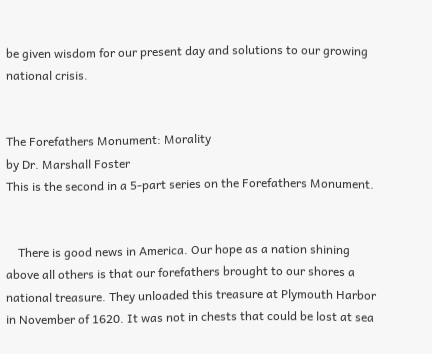be given wisdom for our present day and solutions to our growing national crisis.


The Forefathers Monument: Morality
by Dr. Marshall Foster
This is the second in a 5-part series on the Forefathers Monument.


    There is good news in America. Our hope as a nation shining above all others is that our forefathers brought to our shores a national treasure. They unloaded this treasure at Plymouth Harbor in November of 1620. It was not in chests that could be lost at sea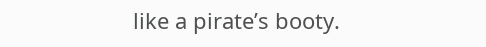like a pirate’s booty.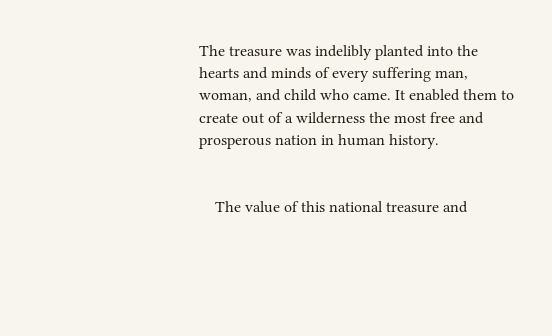The treasure was indelibly planted into the hearts and minds of every suffering man, woman, and child who came. It enabled them to create out of a wilderness the most free and prosperous nation in human history.


    The value of this national treasure and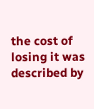the cost of losing it was described by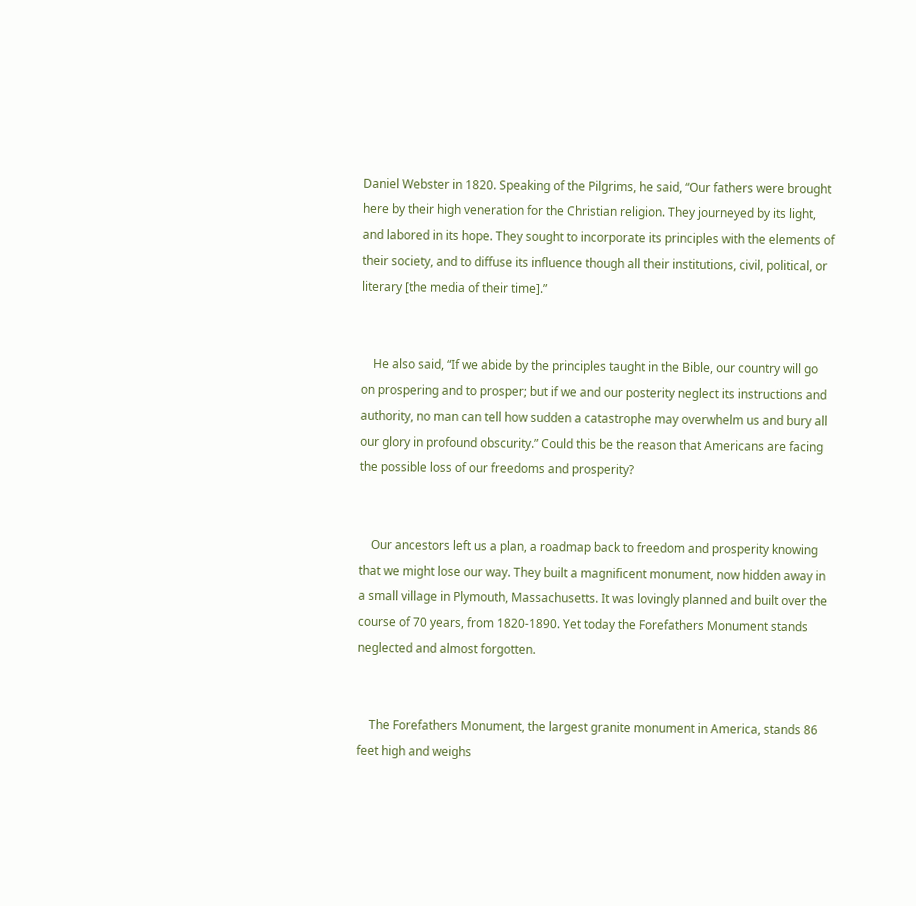Daniel Webster in 1820. Speaking of the Pilgrims, he said, “Our fathers were brought here by their high veneration for the Christian religion. They journeyed by its light, and labored in its hope. They sought to incorporate its principles with the elements of their society, and to diffuse its influence though all their institutions, civil, political, or literary [the media of their time].”


    He also said, “If we abide by the principles taught in the Bible, our country will go on prospering and to prosper; but if we and our posterity neglect its instructions and authority, no man can tell how sudden a catastrophe may overwhelm us and bury all our glory in profound obscurity.” Could this be the reason that Americans are facing the possible loss of our freedoms and prosperity?


    Our ancestors left us a plan, a roadmap back to freedom and prosperity knowing that we might lose our way. They built a magnificent monument, now hidden away in a small village in Plymouth, Massachusetts. It was lovingly planned and built over the course of 70 years, from 1820-1890. Yet today the Forefathers Monument stands neglected and almost forgotten.


    The Forefathers Monument, the largest granite monument in America, stands 86 feet high and weighs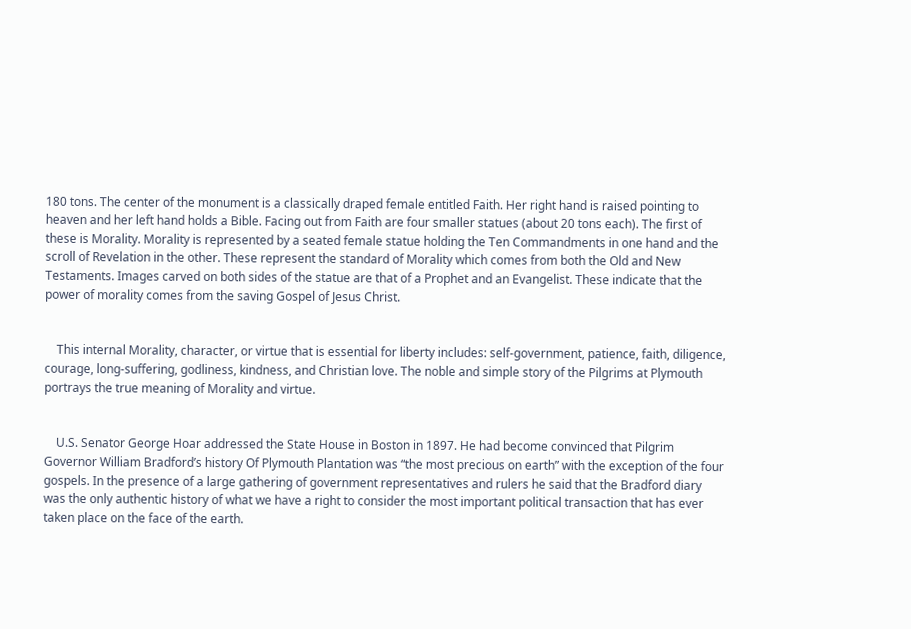180 tons. The center of the monument is a classically draped female entitled Faith. Her right hand is raised pointing to heaven and her left hand holds a Bible. Facing out from Faith are four smaller statues (about 20 tons each). The first of these is Morality. Morality is represented by a seated female statue holding the Ten Commandments in one hand and the scroll of Revelation in the other. These represent the standard of Morality which comes from both the Old and New Testaments. Images carved on both sides of the statue are that of a Prophet and an Evangelist. These indicate that the power of morality comes from the saving Gospel of Jesus Christ.


    This internal Morality, character, or virtue that is essential for liberty includes: self-government, patience, faith, diligence, courage, long-suffering, godliness, kindness, and Christian love. The noble and simple story of the Pilgrims at Plymouth portrays the true meaning of Morality and virtue.


    U.S. Senator George Hoar addressed the State House in Boston in 1897. He had become convinced that Pilgrim Governor William Bradford’s history Of Plymouth Plantation was “the most precious on earth” with the exception of the four gospels. In the presence of a large gathering of government representatives and rulers he said that the Bradford diary was the only authentic history of what we have a right to consider the most important political transaction that has ever taken place on the face of the earth.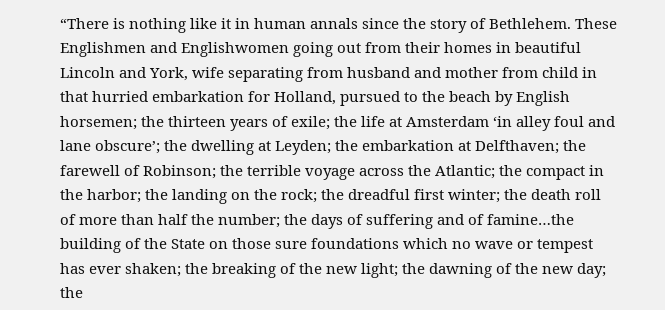“There is nothing like it in human annals since the story of Bethlehem. These Englishmen and Englishwomen going out from their homes in beautiful Lincoln and York, wife separating from husband and mother from child in that hurried embarkation for Holland, pursued to the beach by English horsemen; the thirteen years of exile; the life at Amsterdam ‘in alley foul and lane obscure’; the dwelling at Leyden; the embarkation at Delfthaven; the farewell of Robinson; the terrible voyage across the Atlantic; the compact in the harbor; the landing on the rock; the dreadful first winter; the death roll of more than half the number; the days of suffering and of famine…the building of the State on those sure foundations which no wave or tempest has ever shaken; the breaking of the new light; the dawning of the new day; the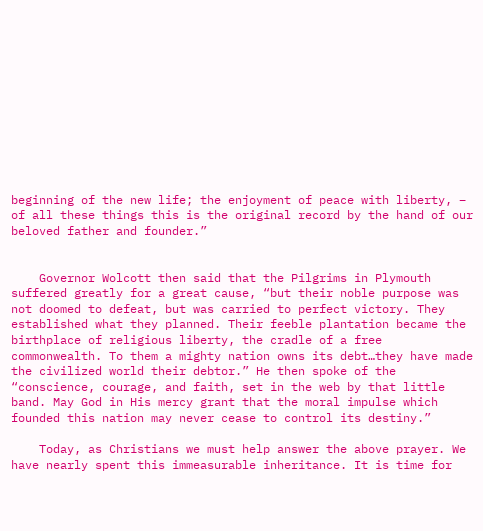beginning of the new life; the enjoyment of peace with liberty, – of all these things this is the original record by the hand of our beloved father and founder.”


    Governor Wolcott then said that the Pilgrims in Plymouth suffered greatly for a great cause, “but their noble purpose was not doomed to defeat, but was carried to perfect victory. They established what they planned. Their feeble plantation became the birthplace of religious liberty, the cradle of a free commonwealth. To them a mighty nation owns its debt…they have made the civilized world their debtor.” He then spoke of the “conscience, courage, and faith, set in the web by that little band. May God in His mercy grant that the moral impulse which founded this nation may never cease to control its destiny.”

    Today, as Christians we must help answer the above prayer. We have nearly spent this immeasurable inheritance. It is time for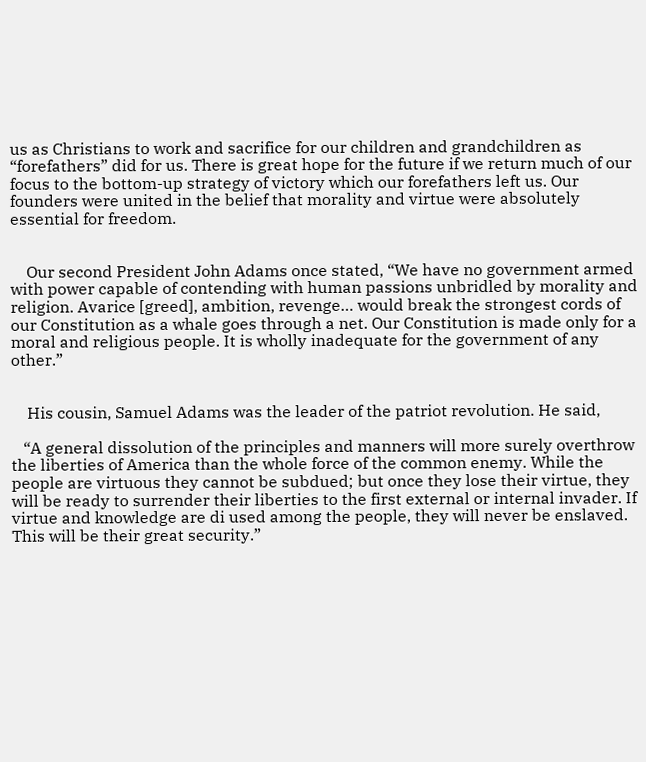us as Christians to work and sacrifice for our children and grandchildren as “forefathers” did for us. There is great hope for the future if we return much of our focus to the bottom-up strategy of victory which our forefathers left us. Our founders were united in the belief that morality and virtue were absolutely essential for freedom.


    Our second President John Adams once stated, “We have no government armed with power capable of contending with human passions unbridled by morality and religion. Avarice [greed], ambition, revenge… would break the strongest cords of our Constitution as a whale goes through a net. Our Constitution is made only for a moral and religious people. It is wholly inadequate for the government of any other.”


    His cousin, Samuel Adams was the leader of the patriot revolution. He said,

   “A general dissolution of the principles and manners will more surely overthrow the liberties of America than the whole force of the common enemy. While the people are virtuous they cannot be subdued; but once they lose their virtue, they will be ready to surrender their liberties to the first external or internal invader. If virtue and knowledge are di used among the people, they will never be enslaved. This will be their great security.”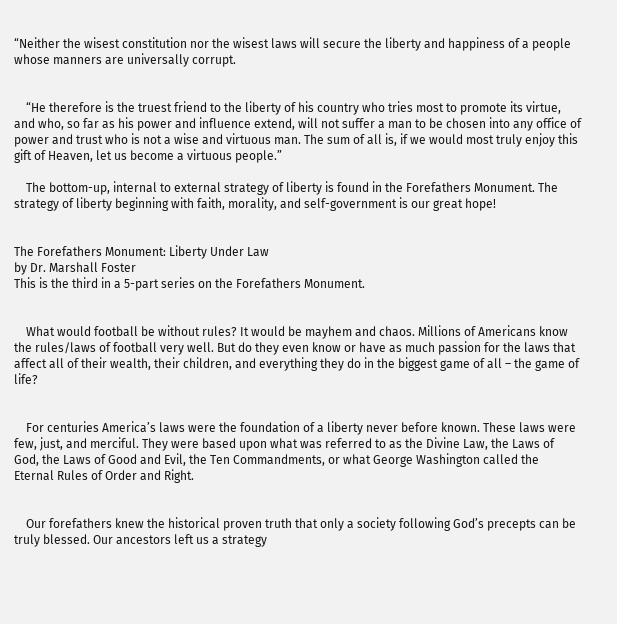“Neither the wisest constitution nor the wisest laws will secure the liberty and happiness of a people whose manners are universally corrupt.


    “He therefore is the truest friend to the liberty of his country who tries most to promote its virtue, and who, so far as his power and influence extend, will not suffer a man to be chosen into any office of power and trust who is not a wise and virtuous man. The sum of all is, if we would most truly enjoy this gift of Heaven, let us become a virtuous people.”

    The bottom-up, internal to external strategy of liberty is found in the Forefathers Monument. The strategy of liberty beginning with faith, morality, and self-government is our great hope!


The Forefathers Monument: Liberty Under Law
by Dr. Marshall Foster
This is the third in a 5-part series on the Forefathers Monument.


    What would football be without rules? It would be mayhem and chaos. Millions of Americans know the rules/laws of football very well. But do they even know or have as much passion for the laws that affect all of their wealth, their children, and everything they do in the biggest game of all – the game of life?


    For centuries America’s laws were the foundation of a liberty never before known. These laws were few, just, and merciful. They were based upon what was referred to as the Divine Law, the Laws of God, the Laws of Good and Evil, the Ten Commandments, or what George Washington called the Eternal Rules of Order and Right.


    Our forefathers knew the historical proven truth that only a society following God’s precepts can be truly blessed. Our ancestors left us a strategy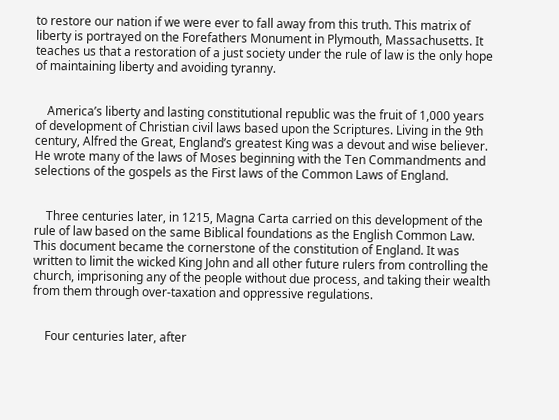to restore our nation if we were ever to fall away from this truth. This matrix of liberty is portrayed on the Forefathers Monument in Plymouth, Massachusetts. It teaches us that a restoration of a just society under the rule of law is the only hope of maintaining liberty and avoiding tyranny.


    America’s liberty and lasting constitutional republic was the fruit of 1,000 years of development of Christian civil laws based upon the Scriptures. Living in the 9th century, Alfred the Great, England’s greatest King was a devout and wise believer. He wrote many of the laws of Moses beginning with the Ten Commandments and selections of the gospels as the First laws of the Common Laws of England.


    Three centuries later, in 1215, Magna Carta carried on this development of the rule of law based on the same Biblical foundations as the English Common Law. This document became the cornerstone of the constitution of England. It was written to limit the wicked King John and all other future rulers from controlling the church, imprisoning any of the people without due process, and taking their wealth from them through over-taxation and oppressive regulations.


    Four centuries later, after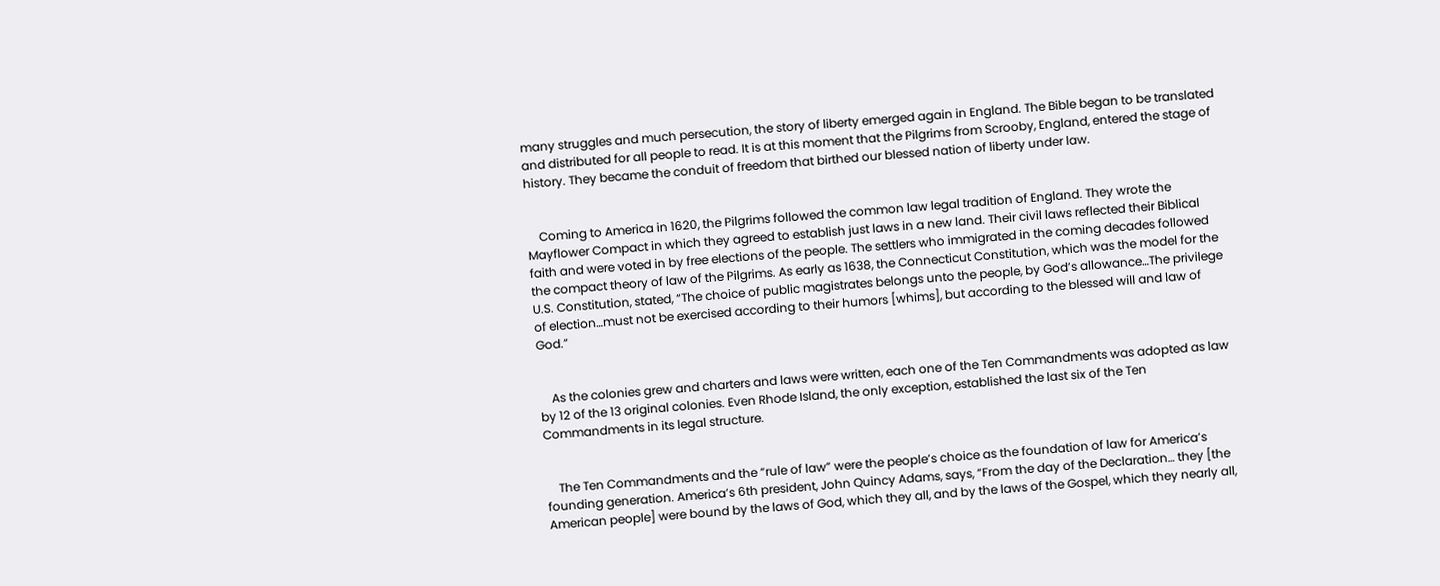many struggles and much persecution, the story of liberty emerged again in England. The Bible began to be translated and distributed for all people to read. It is at this moment that the Pilgrims from Scrooby, England, entered the stage of history. They became the conduit of freedom that birthed our blessed nation of liberty under law.


    Coming to America in 1620, the Pilgrims followed the common law legal tradition of England. They wrote the Mayflower Compact in which they agreed to establish just laws in a new land. Their civil laws reflected their Biblical faith and were voted in by free elections of the people. The settlers who immigrated in the coming decades followed the compact theory of law of the Pilgrims. As early as 1638, the Connecticut Constitution, which was the model for the U.S. Constitution, stated, “The choice of public magistrates belongs unto the people, by God’s allowance…The privilege of election…must not be exercised according to their humors [whims], but according to the blessed will and law of God.”


    As the colonies grew and charters and laws were written, each one of the Ten Commandments was adopted as law by 12 of the 13 original colonies. Even Rhode Island, the only exception, established the last six of the Ten Commandments in its legal structure.


    The Ten Commandments and the “rule of law” were the people’s choice as the foundation of law for America’s founding generation. America’s 6th president, John Quincy Adams, says, “From the day of the Declaration… they [the American people] were bound by the laws of God, which they all, and by the laws of the Gospel, which they nearly all,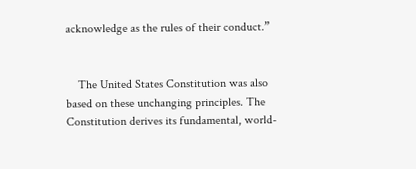acknowledge as the rules of their conduct.”


    The United States Constitution was also based on these unchanging principles. The Constitution derives its fundamental, world-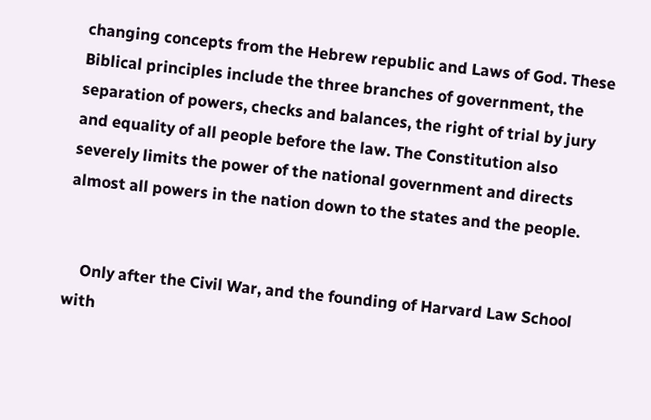changing concepts from the Hebrew republic and Laws of God. These Biblical principles include the three branches of government, the separation of powers, checks and balances, the right of trial by jury and equality of all people before the law. The Constitution also severely limits the power of the national government and directs almost all powers in the nation down to the states and the people.


    Only after the Civil War, and the founding of Harvard Law School with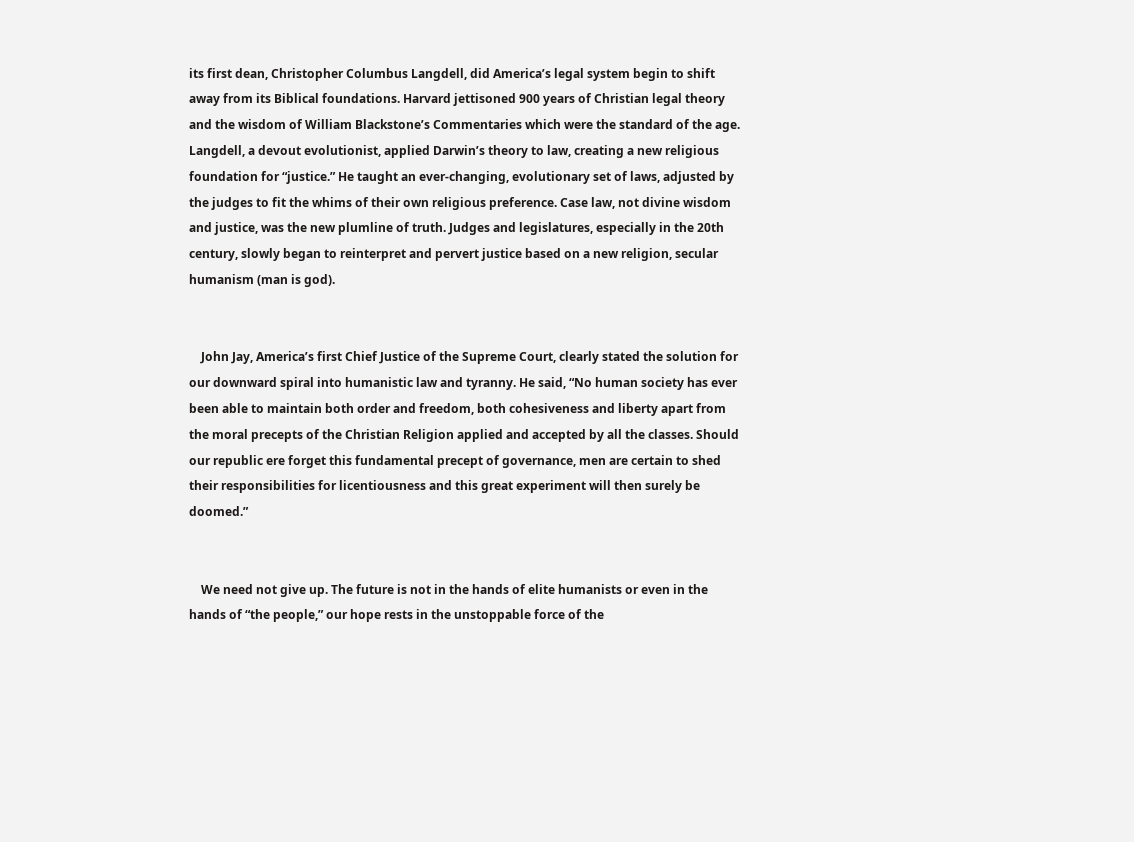its first dean, Christopher Columbus Langdell, did America’s legal system begin to shift away from its Biblical foundations. Harvard jettisoned 900 years of Christian legal theory and the wisdom of William Blackstone’s Commentaries which were the standard of the age. Langdell, a devout evolutionist, applied Darwin’s theory to law, creating a new religious foundation for “justice.” He taught an ever-changing, evolutionary set of laws, adjusted by the judges to fit the whims of their own religious preference. Case law, not divine wisdom and justice, was the new plumline of truth. Judges and legislatures, especially in the 20th century, slowly began to reinterpret and pervert justice based on a new religion, secular humanism (man is god).


    John Jay, America’s first Chief Justice of the Supreme Court, clearly stated the solution for our downward spiral into humanistic law and tyranny. He said, “No human society has ever been able to maintain both order and freedom, both cohesiveness and liberty apart from the moral precepts of the Christian Religion applied and accepted by all the classes. Should our republic ere forget this fundamental precept of governance, men are certain to shed their responsibilities for licentiousness and this great experiment will then surely be doomed.”


    We need not give up. The future is not in the hands of elite humanists or even in the hands of “the people,” our hope rests in the unstoppable force of the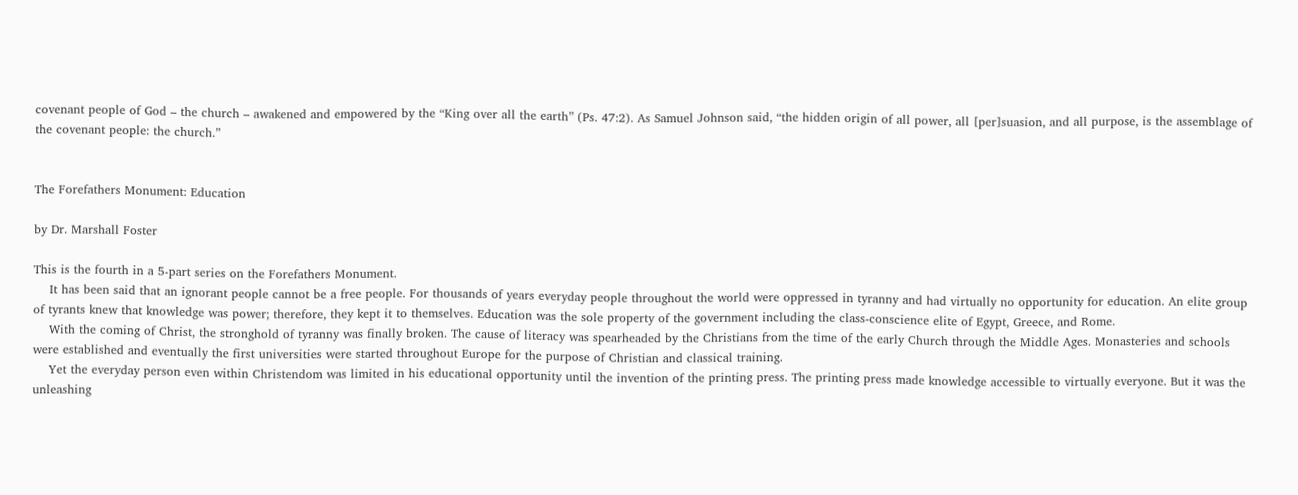covenant people of God – the church – awakened and empowered by the “King over all the earth” (Ps. 47:2). As Samuel Johnson said, “the hidden origin of all power, all [per]suasion, and all purpose, is the assemblage of the covenant people: the church.”


The Forefathers Monument: Education

by Dr. Marshall Foster

This is the fourth in a 5-part series on the Forefathers Monument.
    It has been said that an ignorant people cannot be a free people. For thousands of years everyday people throughout the world were oppressed in tyranny and had virtually no opportunity for education. An elite group of tyrants knew that knowledge was power; therefore, they kept it to themselves. Education was the sole property of the government including the class-conscience elite of Egypt, Greece, and Rome.
    With the coming of Christ, the stronghold of tyranny was finally broken. The cause of literacy was spearheaded by the Christians from the time of the early Church through the Middle Ages. Monasteries and schools were established and eventually the first universities were started throughout Europe for the purpose of Christian and classical training.
    Yet the everyday person even within Christendom was limited in his educational opportunity until the invention of the printing press. The printing press made knowledge accessible to virtually everyone. But it was the unleashing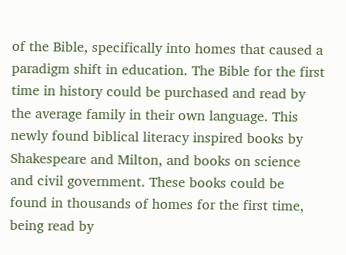of the Bible, specifically into homes that caused a paradigm shift in education. The Bible for the first time in history could be purchased and read by the average family in their own language. This newly found biblical literacy inspired books by Shakespeare and Milton, and books on science and civil government. These books could be found in thousands of homes for the first time, being read by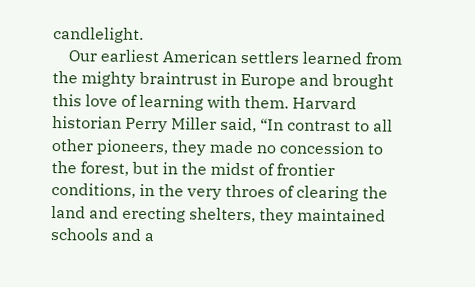candlelight.
    Our earliest American settlers learned from the mighty braintrust in Europe and brought this love of learning with them. Harvard historian Perry Miller said, “In contrast to all other pioneers, they made no concession to the forest, but in the midst of frontier conditions, in the very throes of clearing the land and erecting shelters, they maintained schools and a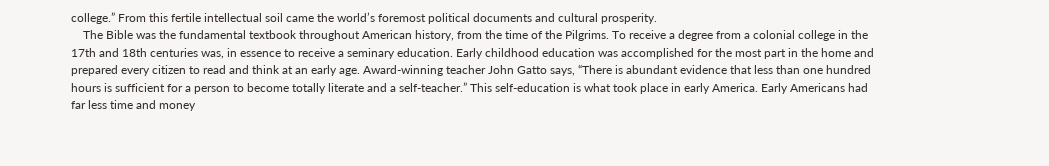college.” From this fertile intellectual soil came the world’s foremost political documents and cultural prosperity.
    The Bible was the fundamental textbook throughout American history, from the time of the Pilgrims. To receive a degree from a colonial college in the 17th and 18th centuries was, in essence to receive a seminary education. Early childhood education was accomplished for the most part in the home and prepared every citizen to read and think at an early age. Award-winning teacher John Gatto says, “There is abundant evidence that less than one hundred hours is sufficient for a person to become totally literate and a self-teacher.” This self-education is what took place in early America. Early Americans had far less time and money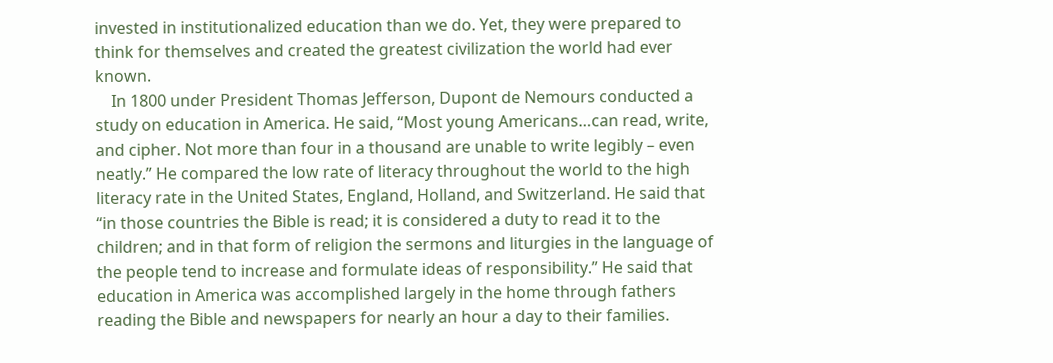invested in institutionalized education than we do. Yet, they were prepared to think for themselves and created the greatest civilization the world had ever known.
    In 1800 under President Thomas Jefferson, Dupont de Nemours conducted a study on education in America. He said, “Most young Americans…can read, write, and cipher. Not more than four in a thousand are unable to write legibly – even neatly.” He compared the low rate of literacy throughout the world to the high literacy rate in the United States, England, Holland, and Switzerland. He said that “in those countries the Bible is read; it is considered a duty to read it to the children; and in that form of religion the sermons and liturgies in the language of the people tend to increase and formulate ideas of responsibility.” He said that education in America was accomplished largely in the home through fathers reading the Bible and newspapers for nearly an hour a day to their families.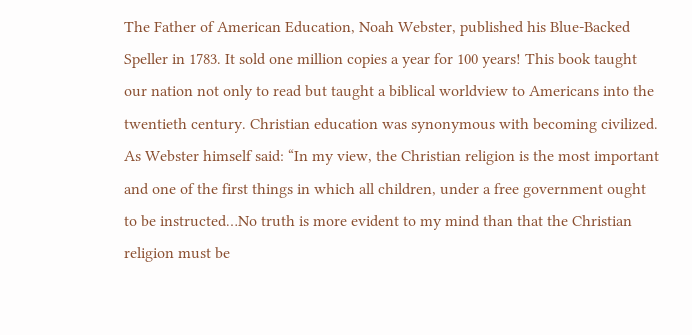The Father of American Education, Noah Webster, published his Blue-Backed Speller in 1783. It sold one million copies a year for 100 years! This book taught our nation not only to read but taught a biblical worldview to Americans into the twentieth century. Christian education was synonymous with becoming civilized. As Webster himself said: “In my view, the Christian religion is the most important and one of the first things in which all children, under a free government ought to be instructed…No truth is more evident to my mind than that the Christian religion must be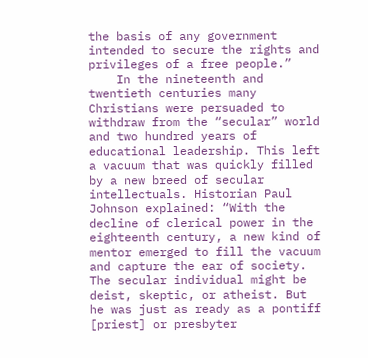the basis of any government intended to secure the rights and privileges of a free people.”
    In the nineteenth and twentieth centuries many Christians were persuaded to withdraw from the “secular” world and two hundred years of educational leadership. This left a vacuum that was quickly filled by a new breed of secular intellectuals. Historian Paul Johnson explained: “With the decline of clerical power in the eighteenth century, a new kind of mentor emerged to fill the vacuum and capture the ear of society. The secular individual might be deist, skeptic, or atheist. But he was just as ready as a pontiff [priest] or presbyter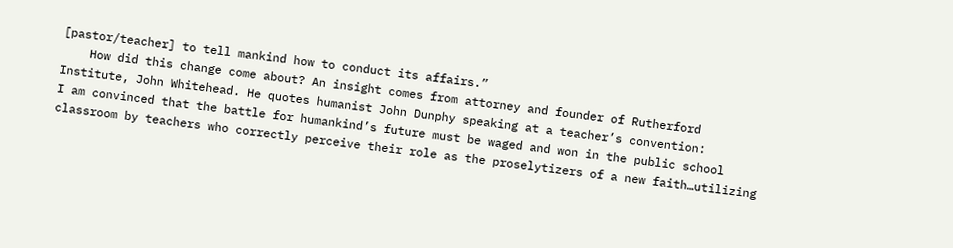[pastor/teacher] to tell mankind how to conduct its affairs.”
    How did this change come about? An insight comes from attorney and founder of Rutherford Institute, John Whitehead. He quotes humanist John Dunphy speaking at a teacher’s convention:
I am convinced that the battle for humankind’s future must be waged and won in the public school classroom by teachers who correctly perceive their role as the proselytizers of a new faith…utilizing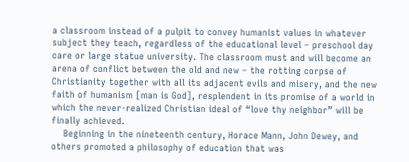a classroom instead of a pulpit to convey humanist values in whatever subject they teach, regardless of the educational level – preschool day care or large statue university. The classroom must and will become an arena of conflict between the old and new – the rotting corpse of Christianity together with all its adjacent evils and misery, and the new faith of humanism [man is God], resplendent in its promise of a world in which the never-realized Christian ideal of “love thy neighbor” will be finally achieved.
    Beginning in the nineteenth century, Horace Mann, John Dewey, and others promoted a philosophy of education that was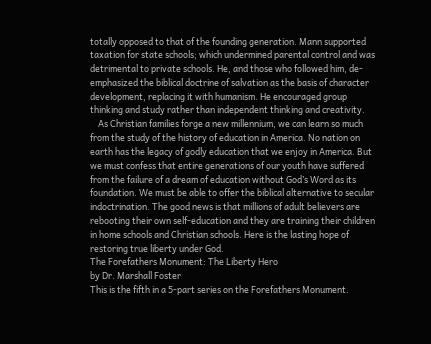totally opposed to that of the founding generation. Mann supported taxation for state schools; which undermined parental control and was detrimental to private schools. He, and those who followed him, de-emphasized the biblical doctrine of salvation as the basis of character development, replacing it with humanism. He encouraged group thinking and study rather than independent thinking and creativity.
    As Christian families forge a new millennium, we can learn so much from the study of the history of education in America. No nation on earth has the legacy of godly education that we enjoy in America. But we must confess that entire generations of our youth have suffered from the failure of a dream of education without God’s Word as its foundation. We must be able to offer the biblical alternative to secular indoctrination. The good news is that millions of adult believers are rebooting their own self-education and they are training their children in home schools and Christian schools. Here is the lasting hope of restoring true liberty under God.
The Forefathers Monument: The Liberty Hero
by Dr. Marshall Foster
This is the fifth in a 5-part series on the Forefathers Monument.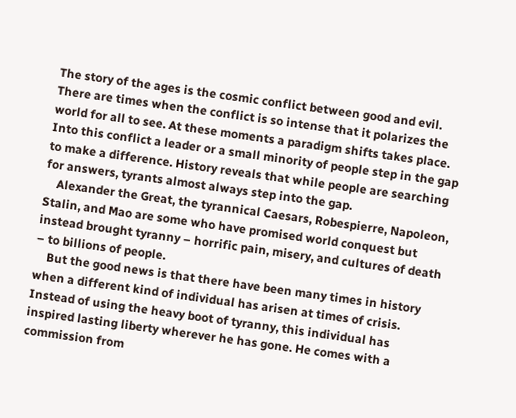The story of the ages is the cosmic conflict between good and evil. There are times when the conflict is so intense that it polarizes the world for all to see. At these moments a paradigm shifts takes place. Into this conflict a leader or a small minority of people step in the gap to make a difference. History reveals that while people are searching for answers, tyrants almost always step into the gap.
    Alexander the Great, the tyrannical Caesars, Robespierre, Napoleon, Stalin, and Mao are some who have promised world conquest but instead brought tyranny – horrific pain, misery, and cultures of death – to billions of people.
    But the good news is that there have been many times in history when a different kind of individual has arisen at times of crisis. Instead of using the heavy boot of tyranny, this individual has inspired lasting liberty wherever he has gone. He comes with a commission from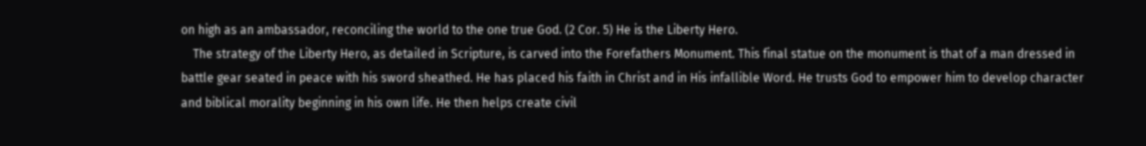on high as an ambassador, reconciling the world to the one true God. (2 Cor. 5) He is the Liberty Hero.
    The strategy of the Liberty Hero, as detailed in Scripture, is carved into the Forefathers Monument. This final statue on the monument is that of a man dressed in battle gear seated in peace with his sword sheathed. He has placed his faith in Christ and in His infallible Word. He trusts God to empower him to develop character and biblical morality beginning in his own life. He then helps create civil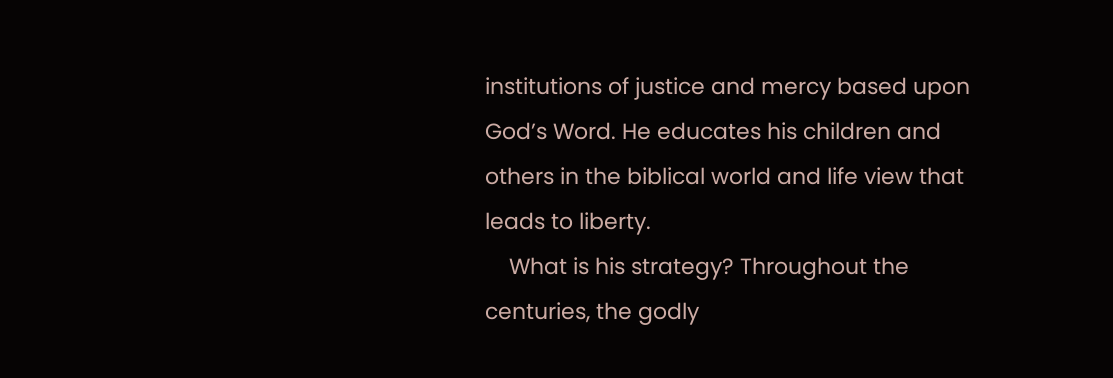institutions of justice and mercy based upon God’s Word. He educates his children and others in the biblical world and life view that leads to liberty.
    What is his strategy? Throughout the centuries, the godly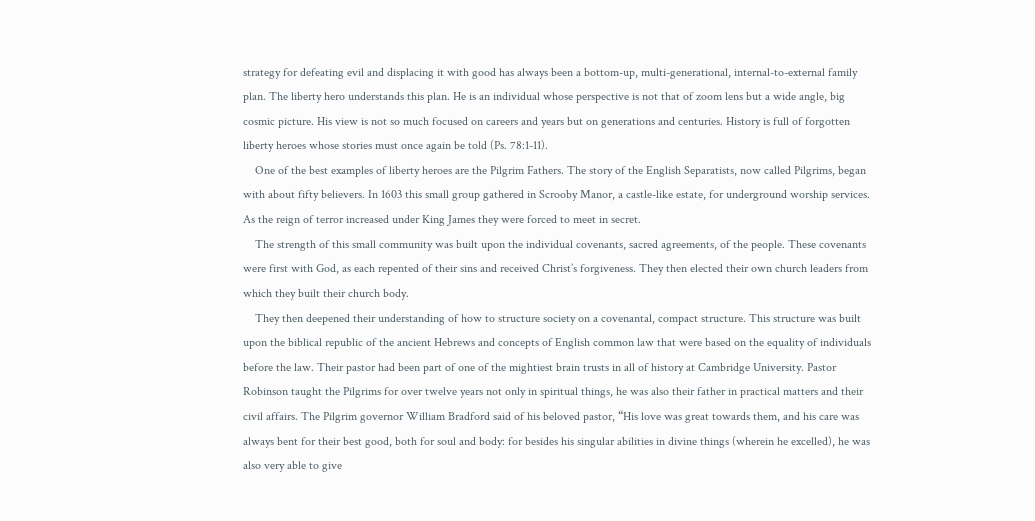strategy for defeating evil and displacing it with good has always been a bottom-up, multi-generational, internal-to-external family plan. The liberty hero understands this plan. He is an individual whose perspective is not that of zoom lens but a wide angle, big cosmic picture. His view is not so much focused on careers and years but on generations and centuries. History is full of forgotten liberty heroes whose stories must once again be told (Ps. 78:1-11).
    One of the best examples of liberty heroes are the Pilgrim Fathers. The story of the English Separatists, now called Pilgrims, began with about fifty believers. In 1603 this small group gathered in Scrooby Manor, a castle-like estate, for underground worship services. As the reign of terror increased under King James they were forced to meet in secret.
    The strength of this small community was built upon the individual covenants, sacred agreements, of the people. These covenants were first with God, as each repented of their sins and received Christ’s forgiveness. They then elected their own church leaders from which they built their church body.
    They then deepened their understanding of how to structure society on a covenantal, compact structure. This structure was built upon the biblical republic of the ancient Hebrews and concepts of English common law that were based on the equality of individuals before the law. Their pastor had been part of one of the mightiest brain trusts in all of history at Cambridge University. Pastor Robinson taught the Pilgrims for over twelve years not only in spiritual things, he was also their father in practical matters and their civil affairs. The Pilgrim governor William Bradford said of his beloved pastor, “His love was great towards them, and his care was always bent for their best good, both for soul and body: for besides his singular abilities in divine things (wherein he excelled), he was also very able to give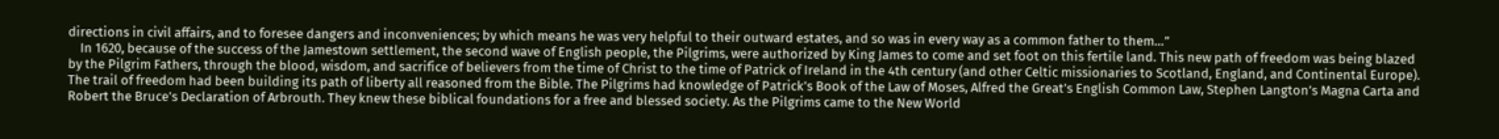directions in civil affairs, and to foresee dangers and inconveniences; by which means he was very helpful to their outward estates, and so was in every way as a common father to them…”
    In 1620, because of the success of the Jamestown settlement, the second wave of English people, the Pilgrims, were authorized by King James to come and set foot on this fertile land. This new path of freedom was being blazed by the Pilgrim Fathers, through the blood, wisdom, and sacrifice of believers from the time of Christ to the time of Patrick of Ireland in the 4th century (and other Celtic missionaries to Scotland, England, and Continental Europe). The trail of freedom had been building its path of liberty all reasoned from the Bible. The Pilgrims had knowledge of Patrick’s Book of the Law of Moses, Alfred the Great’s English Common Law, Stephen Langton’s Magna Carta and Robert the Bruce’s Declaration of Arbrouth. They knew these biblical foundations for a free and blessed society. As the Pilgrims came to the New World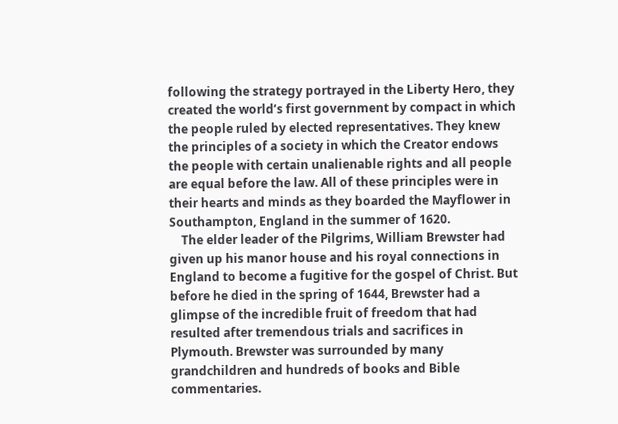following the strategy portrayed in the Liberty Hero, they created the world’s first government by compact in which the people ruled by elected representatives. They knew the principles of a society in which the Creator endows the people with certain unalienable rights and all people are equal before the law. All of these principles were in their hearts and minds as they boarded the Mayflower in Southampton, England in the summer of 1620.
    The elder leader of the Pilgrims, William Brewster had given up his manor house and his royal connections in England to become a fugitive for the gospel of Christ. But before he died in the spring of 1644, Brewster had a glimpse of the incredible fruit of freedom that had resulted after tremendous trials and sacrifices in Plymouth. Brewster was surrounded by many grandchildren and hundreds of books and Bible commentaries.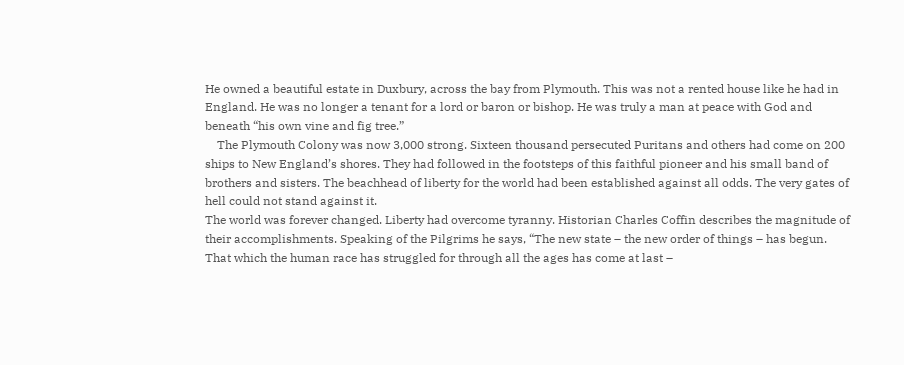He owned a beautiful estate in Duxbury, across the bay from Plymouth. This was not a rented house like he had in England. He was no longer a tenant for a lord or baron or bishop. He was truly a man at peace with God and beneath “his own vine and fig tree.”
    The Plymouth Colony was now 3,000 strong. Sixteen thousand persecuted Puritans and others had come on 200 ships to New England’s shores. They had followed in the footsteps of this faithful pioneer and his small band of brothers and sisters. The beachhead of liberty for the world had been established against all odds. The very gates of hell could not stand against it.
The world was forever changed. Liberty had overcome tyranny. Historian Charles Coffin describes the magnitude of their accomplishments. Speaking of the Pilgrims he says, “The new state – the new order of things – has begun.  That which the human race has struggled for through all the ages has come at last –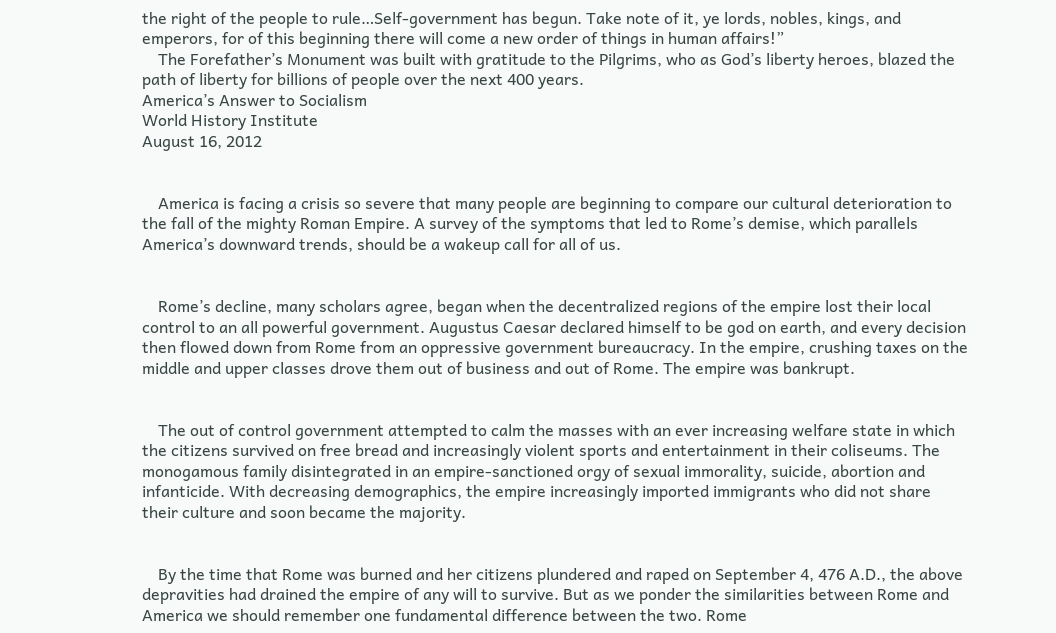the right of the people to rule…Self-government has begun. Take note of it, ye lords, nobles, kings, and emperors, for of this beginning there will come a new order of things in human affairs!”
    The Forefather’s Monument was built with gratitude to the Pilgrims, who as God’s liberty heroes, blazed the path of liberty for billions of people over the next 400 years.
America’s Answer to Socialism
World History Institute
August 16, 2012


    America is facing a crisis so severe that many people are beginning to compare our cultural deterioration to the fall of the mighty Roman Empire. A survey of the symptoms that led to Rome’s demise, which parallels America’s downward trends, should be a wakeup call for all of us.


    Rome’s decline, many scholars agree, began when the decentralized regions of the empire lost their local control to an all powerful government. Augustus Caesar declared himself to be god on earth, and every decision then flowed down from Rome from an oppressive government bureaucracy. In the empire, crushing taxes on the middle and upper classes drove them out of business and out of Rome. The empire was bankrupt.


    The out of control government attempted to calm the masses with an ever increasing welfare state in which the citizens survived on free bread and increasingly violent sports and entertainment in their coliseums. The monogamous family disintegrated in an empire-sanctioned orgy of sexual immorality, suicide, abortion and infanticide. With decreasing demographics, the empire increasingly imported immigrants who did not share their culture and soon became the majority.


    By the time that Rome was burned and her citizens plundered and raped on September 4, 476 A.D., the above depravities had drained the empire of any will to survive. But as we ponder the similarities between Rome and America we should remember one fundamental difference between the two. Rome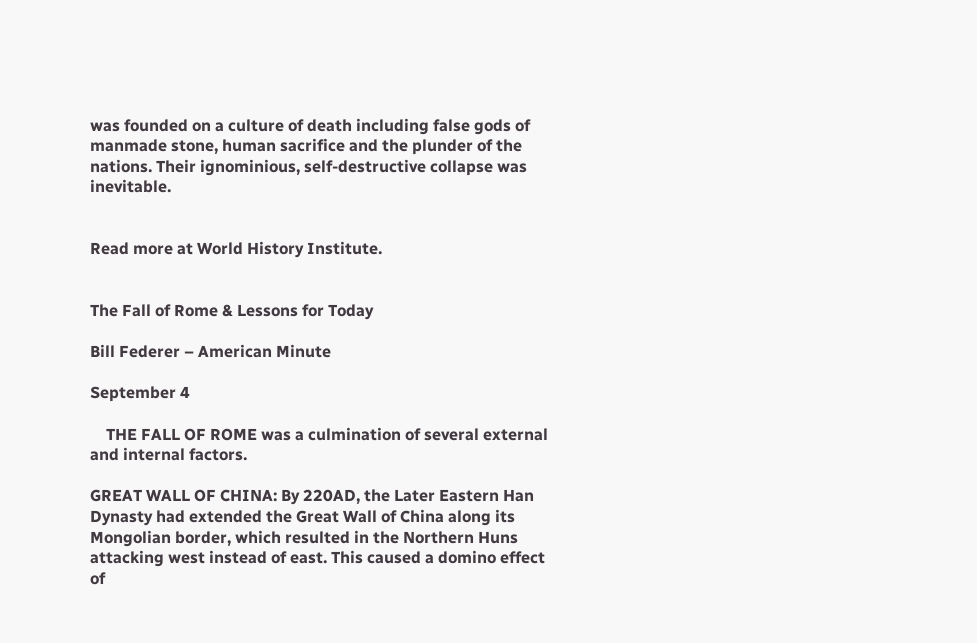was founded on a culture of death including false gods of manmade stone, human sacrifice and the plunder of the nations. Their ignominious, self-destructive collapse was inevitable.


Read more at World History Institute.


The Fall of Rome & Lessons for Today

Bill Federer – American Minute

September 4

    THE FALL OF ROME was a culmination of several external and internal factors.

GREAT WALL OF CHINA: By 220AD, the Later Eastern Han Dynasty had extended the Great Wall of China along its Mongolian border, which resulted in the Northern Huns attacking west instead of east. This caused a domino effect of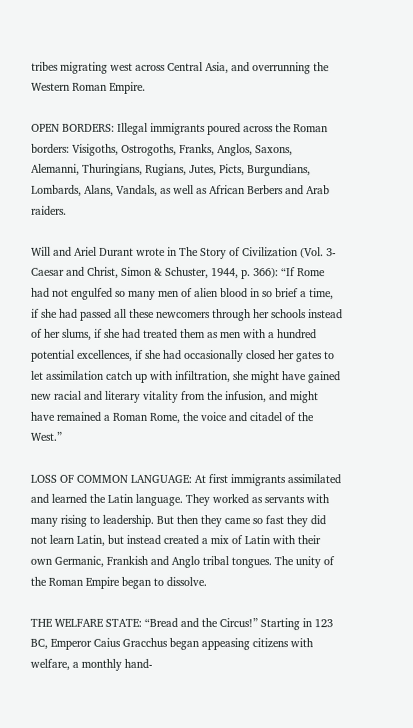tribes migrating west across Central Asia, and overrunning the Western Roman Empire.

OPEN BORDERS: Illegal immigrants poured across the Roman borders: Visigoths, Ostrogoths, Franks, Anglos, Saxons, Alemanni, Thuringians, Rugians, Jutes, Picts, Burgundians, Lombards, Alans, Vandals, as well as African Berbers and Arab raiders.

Will and Ariel Durant wrote in The Story of Civilization (Vol. 3-Caesar and Christ, Simon & Schuster, 1944, p. 366): “If Rome had not engulfed so many men of alien blood in so brief a time, if she had passed all these newcomers through her schools instead of her slums, if she had treated them as men with a hundred potential excellences, if she had occasionally closed her gates to let assimilation catch up with infiltration, she might have gained new racial and literary vitality from the infusion, and might have remained a Roman Rome, the voice and citadel of the West.”

LOSS OF COMMON LANGUAGE: At first immigrants assimilated and learned the Latin language. They worked as servants with many rising to leadership. But then they came so fast they did not learn Latin, but instead created a mix of Latin with their own Germanic, Frankish and Anglo tribal tongues. The unity of the Roman Empire began to dissolve.

THE WELFARE STATE: “Bread and the Circus!” Starting in 123 BC, Emperor Caius Gracchus began appeasing citizens with welfare, a monthly hand-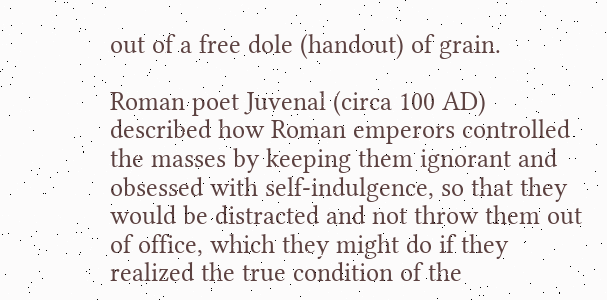out of a free dole (handout) of grain.

Roman poet Juvenal (circa 100 AD) described how Roman emperors controlled the masses by keeping them ignorant and obsessed with self-indulgence, so that they would be distracted and not throw them out of office, which they might do if they realized the true condition of the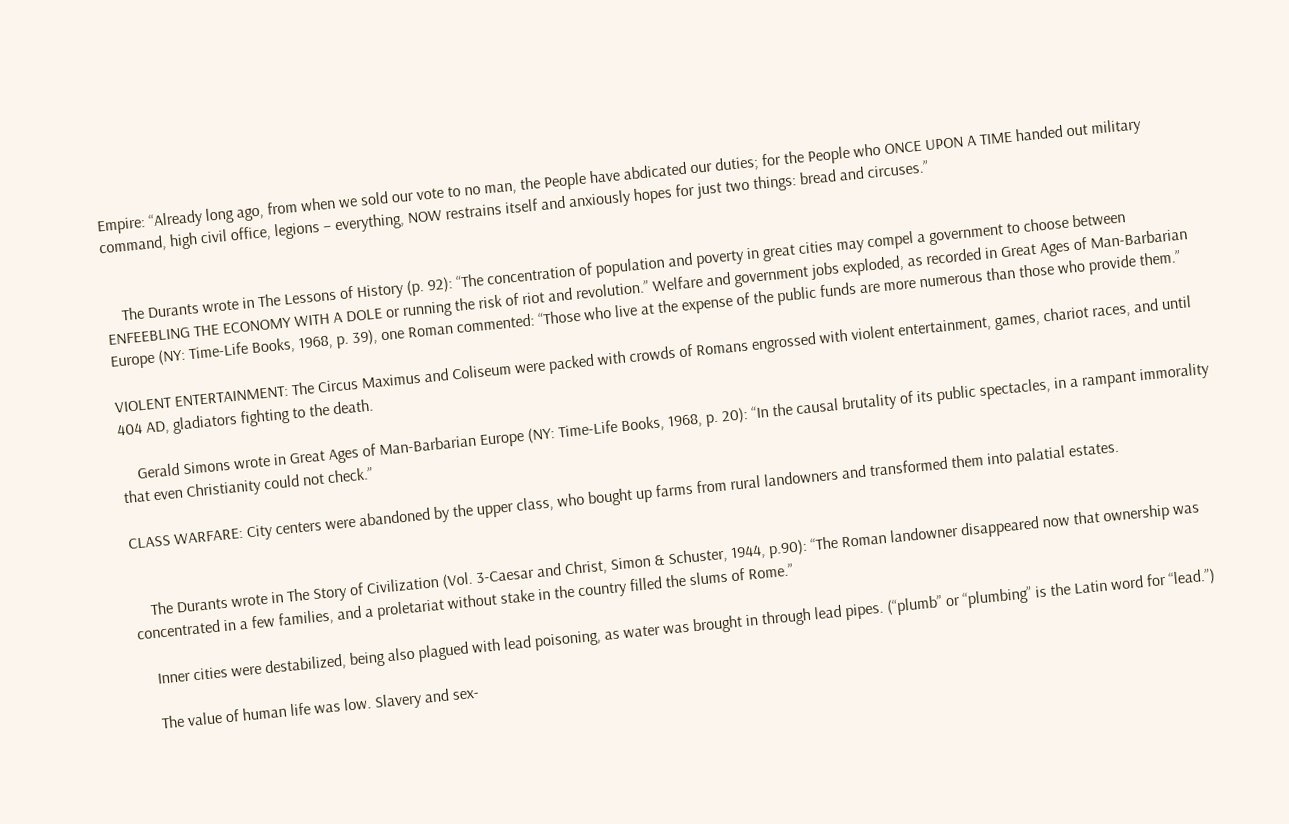Empire: “Already long ago, from when we sold our vote to no man, the People have abdicated our duties; for the People who ONCE UPON A TIME handed out military command, high civil office, legions – everything, NOW restrains itself and anxiously hopes for just two things: bread and circuses.”


    The Durants wrote in The Lessons of History (p. 92): “The concentration of population and poverty in great cities may compel a government to choose between ENFEEBLING THE ECONOMY WITH A DOLE or running the risk of riot and revolution.” Welfare and government jobs exploded, as recorded in Great Ages of Man-Barbarian Europe (NY: Time-Life Books, 1968, p. 39), one Roman commented: “Those who live at the expense of the public funds are more numerous than those who provide them.”

VIOLENT ENTERTAINMENT: The Circus Maximus and Coliseum were packed with crowds of Romans engrossed with violent entertainment, games, chariot races, and until 404 AD, gladiators fighting to the death.

    Gerald Simons wrote in Great Ages of Man-Barbarian Europe (NY: Time-Life Books, 1968, p. 20): “In the causal brutality of its public spectacles, in a rampant immorality that even Christianity could not check.”

CLASS WARFARE: City centers were abandoned by the upper class, who bought up farms from rural landowners and transformed them into palatial estates.


    The Durants wrote in The Story of Civilization (Vol. 3-Caesar and Christ, Simon & Schuster, 1944, p.90): “The Roman landowner disappeared now that ownership was concentrated in a few families, and a proletariat without stake in the country filled the slums of Rome.”

    Inner cities were destabilized, being also plagued with lead poisoning, as water was brought in through lead pipes. (“plumb” or “plumbing” is the Latin word for “lead.”)

    The value of human life was low. Slavery and sex-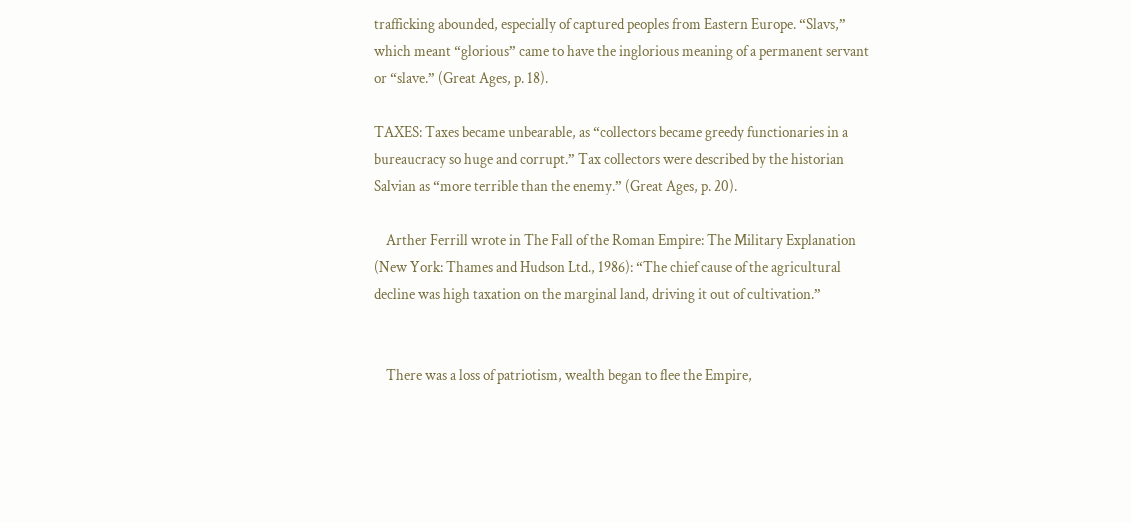trafficking abounded, especially of captured peoples from Eastern Europe. “Slavs,” which meant “glorious” came to have the inglorious meaning of a permanent servant or “slave.” (Great Ages, p. 18).

TAXES: Taxes became unbearable, as “collectors became greedy functionaries in a bureaucracy so huge and corrupt.” Tax collectors were described by the historian Salvian as “more terrible than the enemy.” (Great Ages, p. 20).

    Arther Ferrill wrote in The Fall of the Roman Empire: The Military Explanation (New York: Thames and Hudson Ltd., 1986): “The chief cause of the agricultural decline was high taxation on the marginal land, driving it out of cultivation.”


    There was a loss of patriotism, wealth began to flee the Empire,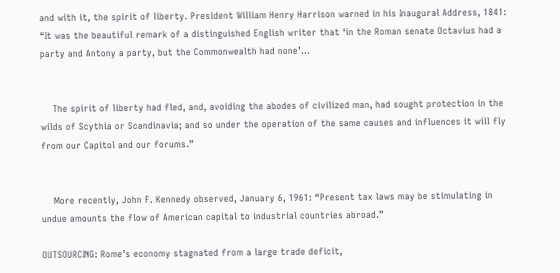and with it, the spirit of liberty. President William Henry Harrison warned in his Inaugural Address, 1841: “It was the beautiful remark of a distinguished English writer that ‘in the Roman senate Octavius had a party and Antony a party, but the Commonwealth had none’…


    The spirit of liberty had fled, and, avoiding the abodes of civilized man, had sought protection in the wilds of Scythia or Scandinavia; and so under the operation of the same causes and influences it will fly from our Capitol and our forums.”


    More recently, John F. Kennedy observed, January 6, 1961: “Present tax laws may be stimulating in undue amounts the flow of American capital to industrial countries abroad.”

OUTSOURCING: Rome’s economy stagnated from a large trade deficit,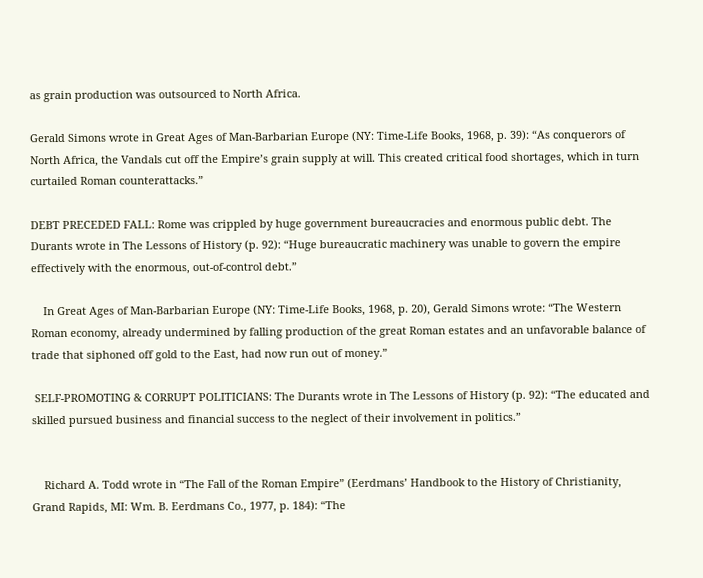as grain production was outsourced to North Africa.

Gerald Simons wrote in Great Ages of Man-Barbarian Europe (NY: Time-Life Books, 1968, p. 39): “As conquerors of North Africa, the Vandals cut off the Empire’s grain supply at will. This created critical food shortages, which in turn curtailed Roman counterattacks.”

DEBT PRECEDED FALL: Rome was crippled by huge government bureaucracies and enormous public debt. The Durants wrote in The Lessons of History (p. 92): “Huge bureaucratic machinery was unable to govern the empire effectively with the enormous, out-of-control debt.”

    In Great Ages of Man-Barbarian Europe (NY: Time-Life Books, 1968, p. 20), Gerald Simons wrote: “The Western Roman economy, already undermined by falling production of the great Roman estates and an unfavorable balance of trade that siphoned off gold to the East, had now run out of money.”

 SELF-PROMOTING & CORRUPT POLITICIANS: The Durants wrote in The Lessons of History (p. 92): “The educated and skilled pursued business and financial success to the neglect of their involvement in politics.”


    Richard A. Todd wrote in “The Fall of the Roman Empire” (Eerdmans’ Handbook to the History of Christianity, Grand Rapids, MI: Wm. B. Eerdmans Co., 1977, p. 184): “The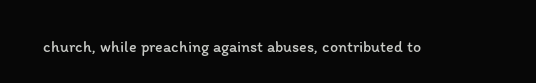church, while preaching against abuses, contributed to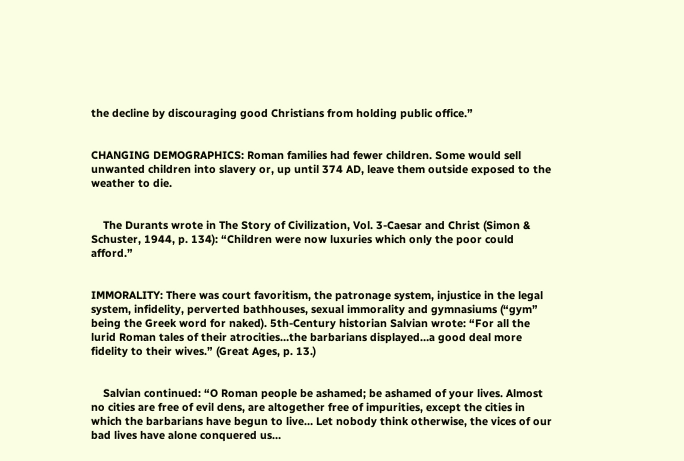the decline by discouraging good Christians from holding public office.”


CHANGING DEMOGRAPHICS: Roman families had fewer children. Some would sell unwanted children into slavery or, up until 374 AD, leave them outside exposed to the weather to die.


    The Durants wrote in The Story of Civilization, Vol. 3-Caesar and Christ (Simon & Schuster, 1944, p. 134): “Children were now luxuries which only the poor could afford.”


IMMORALITY: There was court favoritism, the patronage system, injustice in the legal system, infidelity, perverted bathhouses, sexual immorality and gymnasiums (“gym” being the Greek word for naked). 5th-Century historian Salvian wrote: “For all the lurid Roman tales of their atrocities…the barbarians displayed…a good deal more fidelity to their wives.” (Great Ages, p. 13.)


    Salvian continued: “O Roman people be ashamed; be ashamed of your lives. Almost no cities are free of evil dens, are altogether free of impurities, except the cities in which the barbarians have begun to live… Let nobody think otherwise, the vices of our bad lives have alone conquered us…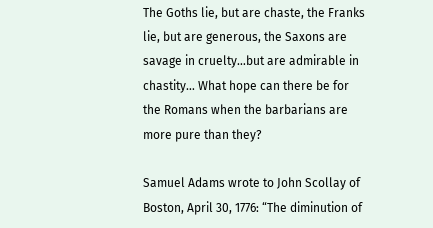The Goths lie, but are chaste, the Franks lie, but are generous, the Saxons are savage in cruelty…but are admirable in chastity… What hope can there be for the Romans when the barbarians are more pure than they?

Samuel Adams wrote to John Scollay of Boston, April 30, 1776: “The diminution of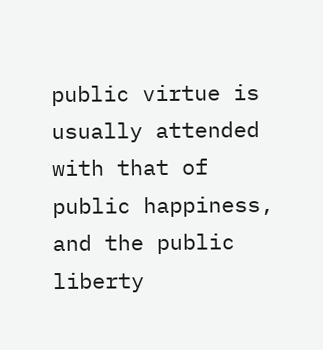public virtue is usually attended with that of public happiness, and the public liberty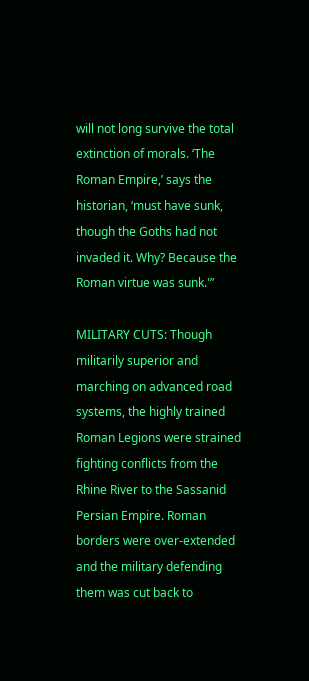will not long survive the total extinction of morals. ‘The Roman Empire,’ says the historian, ‘must have sunk, though the Goths had not invaded it. Why? Because the Roman virtue was sunk.'”

MILITARY CUTS: Though militarily superior and marching on advanced road systems, the highly trained Roman Legions were strained fighting conflicts from the Rhine River to the Sassanid Persian Empire. Roman borders were over-extended and the military defending them was cut back to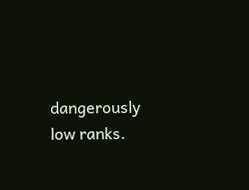dangerously low ranks.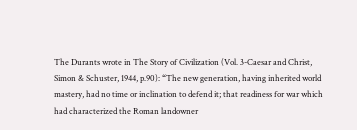The Durants wrote in The Story of Civilization (Vol. 3-Caesar and Christ, Simon & Schuster, 1944, p.90): “The new generation, having inherited world mastery, had no time or inclination to defend it; that readiness for war which had characterized the Roman landowner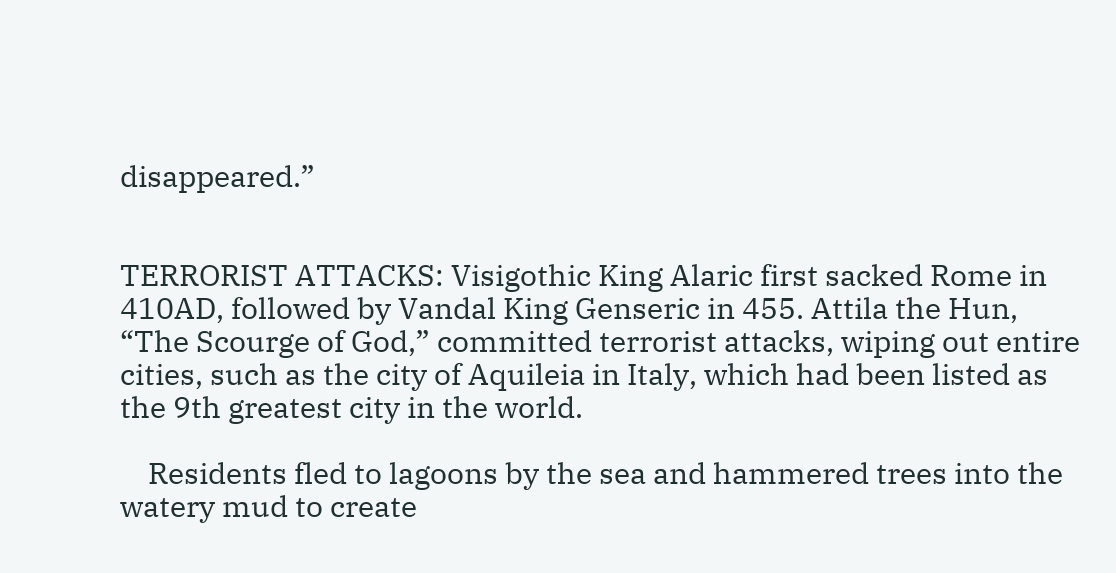disappeared.”


TERRORIST ATTACKS: Visigothic King Alaric first sacked Rome in 410AD, followed by Vandal King Genseric in 455. Attila the Hun, “The Scourge of God,” committed terrorist attacks, wiping out entire cities, such as the city of Aquileia in Italy, which had been listed as the 9th greatest city in the world.

    Residents fled to lagoons by the sea and hammered trees into the watery mud to create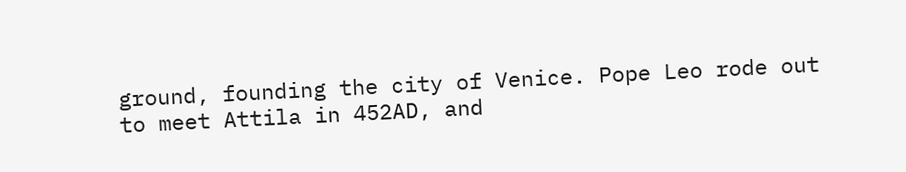ground, founding the city of Venice. Pope Leo rode out to meet Attila in 452AD, and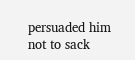persuaded him not to sack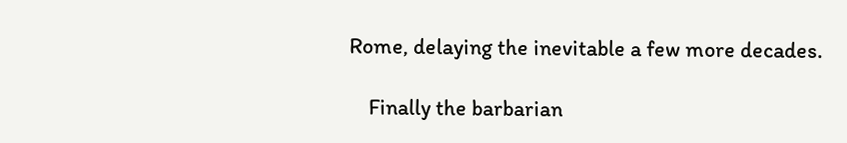Rome, delaying the inevitable a few more decades.

    Finally the barbarian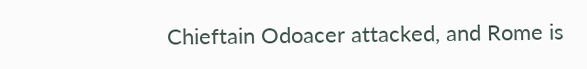Chieftain Odoacer attacked, and Rome is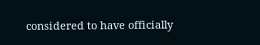considered to have officially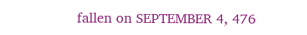fallen on SEPTEMBER 4, 476